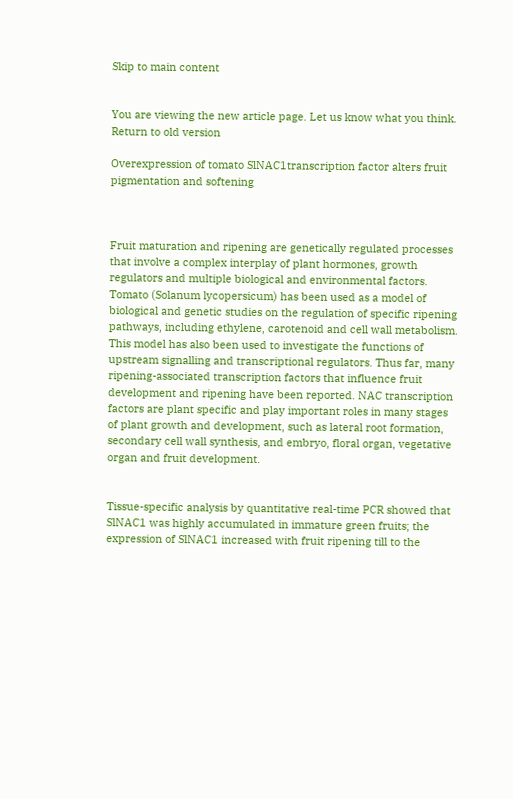Skip to main content


You are viewing the new article page. Let us know what you think. Return to old version

Overexpression of tomato SlNAC1transcription factor alters fruit pigmentation and softening



Fruit maturation and ripening are genetically regulated processes that involve a complex interplay of plant hormones, growth regulators and multiple biological and environmental factors. Tomato (Solanum lycopersicum) has been used as a model of biological and genetic studies on the regulation of specific ripening pathways, including ethylene, carotenoid and cell wall metabolism. This model has also been used to investigate the functions of upstream signalling and transcriptional regulators. Thus far, many ripening-associated transcription factors that influence fruit development and ripening have been reported. NAC transcription factors are plant specific and play important roles in many stages of plant growth and development, such as lateral root formation, secondary cell wall synthesis, and embryo, floral organ, vegetative organ and fruit development.


Tissue-specific analysis by quantitative real-time PCR showed that SlNAC1 was highly accumulated in immature green fruits; the expression of SlNAC1 increased with fruit ripening till to the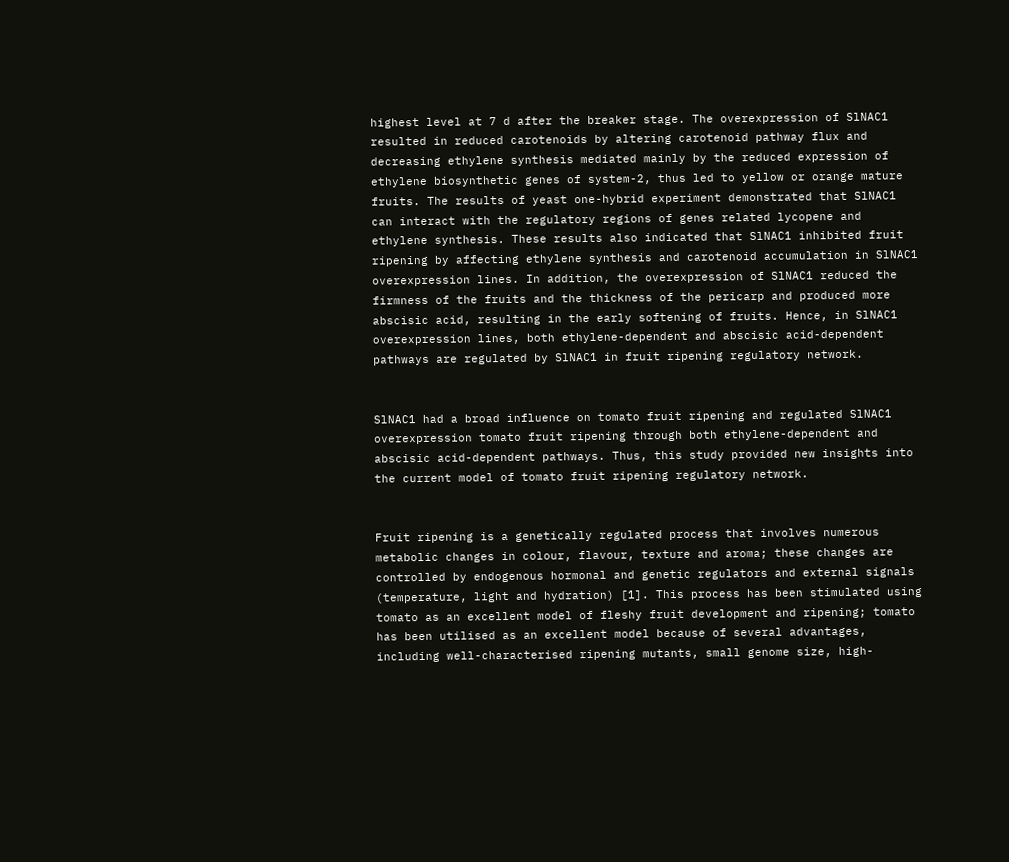highest level at 7 d after the breaker stage. The overexpression of SlNAC1 resulted in reduced carotenoids by altering carotenoid pathway flux and decreasing ethylene synthesis mediated mainly by the reduced expression of ethylene biosynthetic genes of system-2, thus led to yellow or orange mature fruits. The results of yeast one-hybrid experiment demonstrated that SlNAC1 can interact with the regulatory regions of genes related lycopene and ethylene synthesis. These results also indicated that SlNAC1 inhibited fruit ripening by affecting ethylene synthesis and carotenoid accumulation in SlNAC1 overexpression lines. In addition, the overexpression of SlNAC1 reduced the firmness of the fruits and the thickness of the pericarp and produced more abscisic acid, resulting in the early softening of fruits. Hence, in SlNAC1 overexpression lines, both ethylene-dependent and abscisic acid-dependent pathways are regulated by SlNAC1 in fruit ripening regulatory network.


SlNAC1 had a broad influence on tomato fruit ripening and regulated SlNAC1 overexpression tomato fruit ripening through both ethylene-dependent and abscisic acid-dependent pathways. Thus, this study provided new insights into the current model of tomato fruit ripening regulatory network.


Fruit ripening is a genetically regulated process that involves numerous metabolic changes in colour, flavour, texture and aroma; these changes are controlled by endogenous hormonal and genetic regulators and external signals (temperature, light and hydration) [1]. This process has been stimulated using tomato as an excellent model of fleshy fruit development and ripening; tomato has been utilised as an excellent model because of several advantages, including well-characterised ripening mutants, small genome size, high-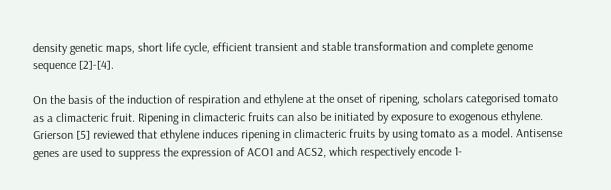density genetic maps, short life cycle, efficient transient and stable transformation and complete genome sequence [2]-[4].

On the basis of the induction of respiration and ethylene at the onset of ripening, scholars categorised tomato as a climacteric fruit. Ripening in climacteric fruits can also be initiated by exposure to exogenous ethylene. Grierson [5] reviewed that ethylene induces ripening in climacteric fruits by using tomato as a model. Antisense genes are used to suppress the expression of ACO1 and ACS2, which respectively encode 1-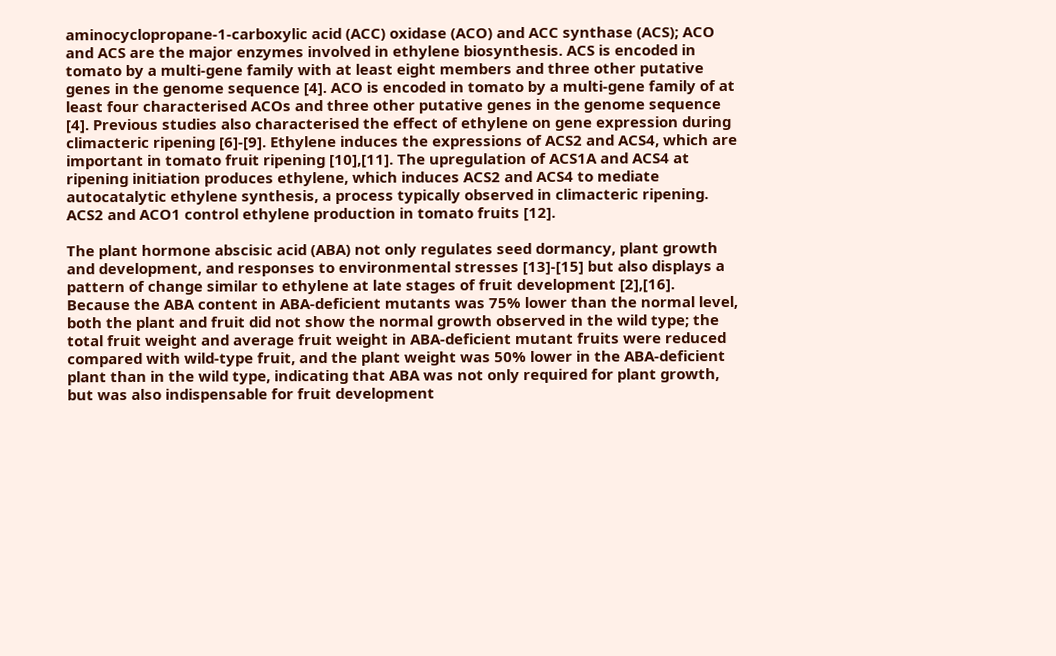aminocyclopropane-1-carboxylic acid (ACC) oxidase (ACO) and ACC synthase (ACS); ACO and ACS are the major enzymes involved in ethylene biosynthesis. ACS is encoded in tomato by a multi-gene family with at least eight members and three other putative genes in the genome sequence [4]. ACO is encoded in tomato by a multi-gene family of at least four characterised ACOs and three other putative genes in the genome sequence [4]. Previous studies also characterised the effect of ethylene on gene expression during climacteric ripening [6]-[9]. Ethylene induces the expressions of ACS2 and ACS4, which are important in tomato fruit ripening [10],[11]. The upregulation of ACS1A and ACS4 at ripening initiation produces ethylene, which induces ACS2 and ACS4 to mediate autocatalytic ethylene synthesis, a process typically observed in climacteric ripening. ACS2 and ACO1 control ethylene production in tomato fruits [12].

The plant hormone abscisic acid (ABA) not only regulates seed dormancy, plant growth and development, and responses to environmental stresses [13]-[15] but also displays a pattern of change similar to ethylene at late stages of fruit development [2],[16]. Because the ABA content in ABA-deficient mutants was 75% lower than the normal level, both the plant and fruit did not show the normal growth observed in the wild type; the total fruit weight and average fruit weight in ABA-deficient mutant fruits were reduced compared with wild-type fruit, and the plant weight was 50% lower in the ABA-deficient plant than in the wild type, indicating that ABA was not only required for plant growth, but was also indispensable for fruit development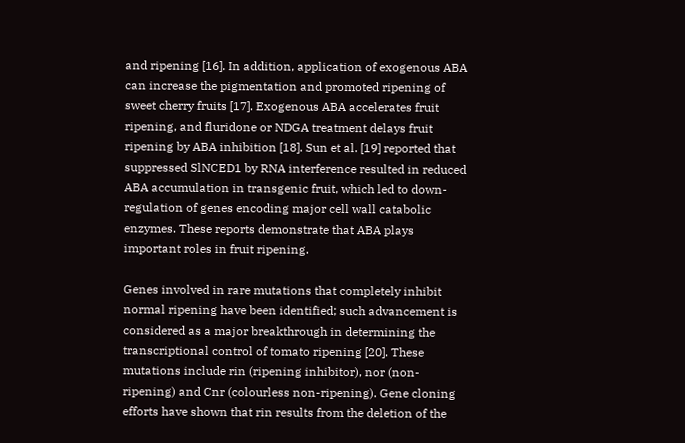and ripening [16]. In addition, application of exogenous ABA can increase the pigmentation and promoted ripening of sweet cherry fruits [17]. Exogenous ABA accelerates fruit ripening, and fluridone or NDGA treatment delays fruit ripening by ABA inhibition [18]. Sun et al. [19] reported that suppressed SlNCED1 by RNA interference resulted in reduced ABA accumulation in transgenic fruit, which led to down-regulation of genes encoding major cell wall catabolic enzymes. These reports demonstrate that ABA plays important roles in fruit ripening.

Genes involved in rare mutations that completely inhibit normal ripening have been identified; such advancement is considered as a major breakthrough in determining the transcriptional control of tomato ripening [20]. These mutations include rin (ripening inhibitor), nor (non-ripening) and Cnr (colourless non-ripening). Gene cloning efforts have shown that rin results from the deletion of the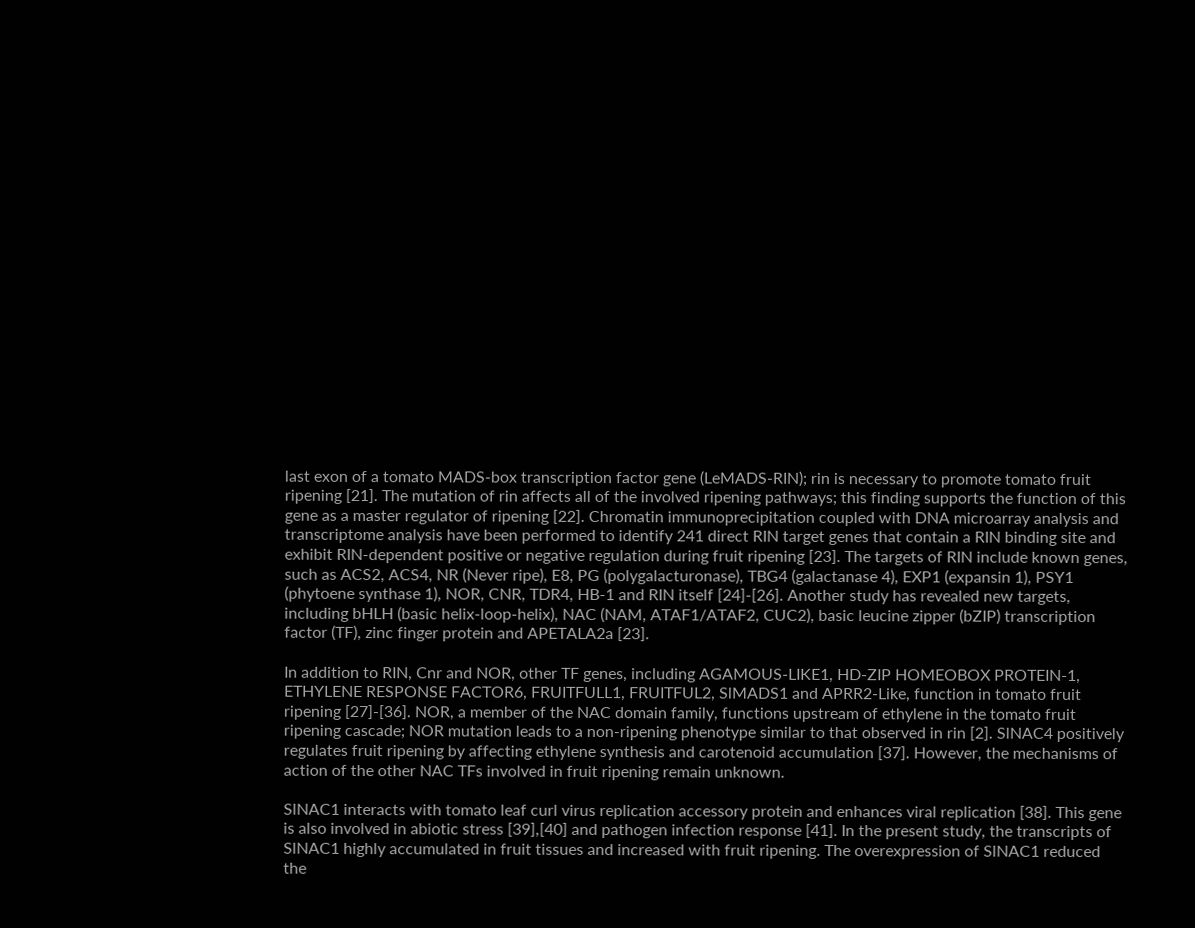last exon of a tomato MADS-box transcription factor gene (LeMADS-RIN); rin is necessary to promote tomato fruit ripening [21]. The mutation of rin affects all of the involved ripening pathways; this finding supports the function of this gene as a master regulator of ripening [22]. Chromatin immunoprecipitation coupled with DNA microarray analysis and transcriptome analysis have been performed to identify 241 direct RIN target genes that contain a RIN binding site and exhibit RIN-dependent positive or negative regulation during fruit ripening [23]. The targets of RIN include known genes, such as ACS2, ACS4, NR (Never ripe), E8, PG (polygalacturonase), TBG4 (galactanase 4), EXP1 (expansin 1), PSY1 (phytoene synthase 1), NOR, CNR, TDR4, HB-1 and RIN itself [24]-[26]. Another study has revealed new targets, including bHLH (basic helix-loop-helix), NAC (NAM, ATAF1/ATAF2, CUC2), basic leucine zipper (bZIP) transcription factor (TF), zinc finger protein and APETALA2a [23].

In addition to RIN, Cnr and NOR, other TF genes, including AGAMOUS-LIKE1, HD-ZIP HOMEOBOX PROTEIN-1, ETHYLENE RESPONSE FACTOR6, FRUITFULL1, FRUITFUL2, SlMADS1 and APRR2-Like, function in tomato fruit ripening [27]-[36]. NOR, a member of the NAC domain family, functions upstream of ethylene in the tomato fruit ripening cascade; NOR mutation leads to a non-ripening phenotype similar to that observed in rin [2]. SlNAC4 positively regulates fruit ripening by affecting ethylene synthesis and carotenoid accumulation [37]. However, the mechanisms of action of the other NAC TFs involved in fruit ripening remain unknown.

SlNAC1 interacts with tomato leaf curl virus replication accessory protein and enhances viral replication [38]. This gene is also involved in abiotic stress [39],[40] and pathogen infection response [41]. In the present study, the transcripts of SlNAC1 highly accumulated in fruit tissues and increased with fruit ripening. The overexpression of SlNAC1 reduced the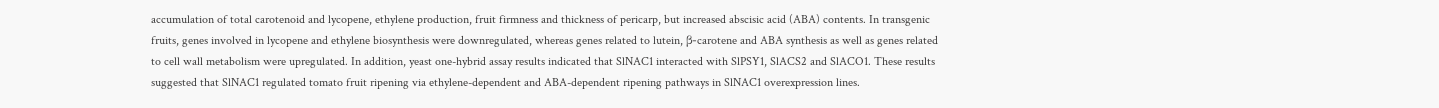accumulation of total carotenoid and lycopene, ethylene production, fruit firmness and thickness of pericarp, but increased abscisic acid (ABA) contents. In transgenic fruits, genes involved in lycopene and ethylene biosynthesis were downregulated, whereas genes related to lutein, β-carotene and ABA synthesis as well as genes related to cell wall metabolism were upregulated. In addition, yeast one-hybrid assay results indicated that SlNAC1 interacted with SlPSY1, SlACS2 and SlACO1. These results suggested that SlNAC1 regulated tomato fruit ripening via ethylene-dependent and ABA-dependent ripening pathways in SlNAC1 overexpression lines.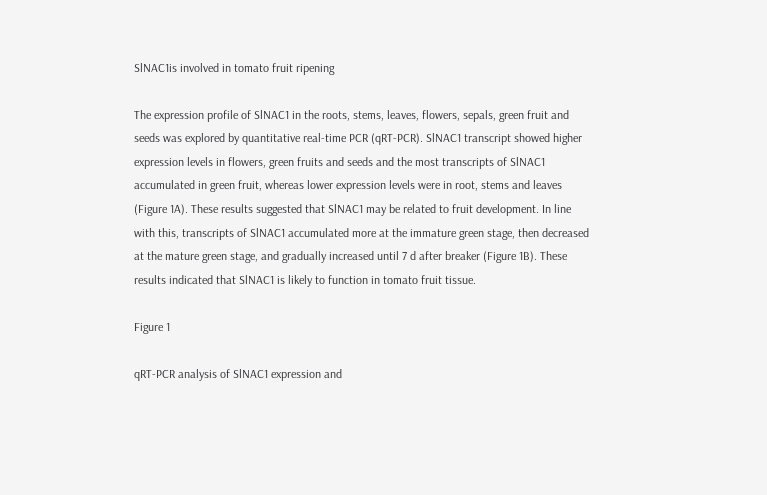SlNAC1is involved in tomato fruit ripening

The expression profile of SlNAC1 in the roots, stems, leaves, flowers, sepals, green fruit and seeds was explored by quantitative real-time PCR (qRT-PCR). SlNAC1 transcript showed higher expression levels in flowers, green fruits and seeds and the most transcripts of SlNAC1 accumulated in green fruit, whereas lower expression levels were in root, stems and leaves (Figure 1A). These results suggested that SlNAC1 may be related to fruit development. In line with this, transcripts of SlNAC1 accumulated more at the immature green stage, then decreased at the mature green stage, and gradually increased until 7 d after breaker (Figure 1B). These results indicated that SlNAC1 is likely to function in tomato fruit tissue.

Figure 1

qRT-PCR analysis of SlNAC1 expression and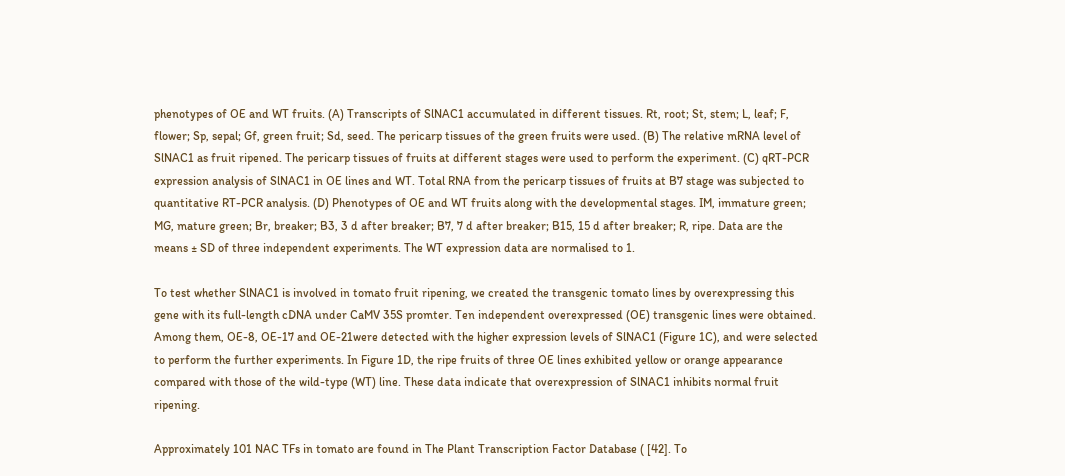phenotypes of OE and WT fruits. (A) Transcripts of SlNAC1 accumulated in different tissues. Rt, root; St, stem; L, leaf; F, flower; Sp, sepal; Gf, green fruit; Sd, seed. The pericarp tissues of the green fruits were used. (B) The relative mRNA level of SlNAC1 as fruit ripened. The pericarp tissues of fruits at different stages were used to perform the experiment. (C) qRT-PCR expression analysis of SlNAC1 in OE lines and WT. Total RNA from the pericarp tissues of fruits at B7 stage was subjected to quantitative RT-PCR analysis. (D) Phenotypes of OE and WT fruits along with the developmental stages. IM, immature green; MG, mature green; Br, breaker; B3, 3 d after breaker; B7, 7 d after breaker; B15, 15 d after breaker; R, ripe. Data are the means ± SD of three independent experiments. The WT expression data are normalised to 1.

To test whether SlNAC1 is involved in tomato fruit ripening, we created the transgenic tomato lines by overexpressing this gene with its full-length cDNA under CaMV 35S promter. Ten independent overexpressed (OE) transgenic lines were obtained. Among them, OE-8, OE-17 and OE-21were detected with the higher expression levels of SlNAC1 (Figure 1C), and were selected to perform the further experiments. In Figure 1D, the ripe fruits of three OE lines exhibited yellow or orange appearance compared with those of the wild-type (WT) line. These data indicate that overexpression of SlNAC1 inhibits normal fruit ripening.

Approximately 101 NAC TFs in tomato are found in The Plant Transcription Factor Database ( [42]. To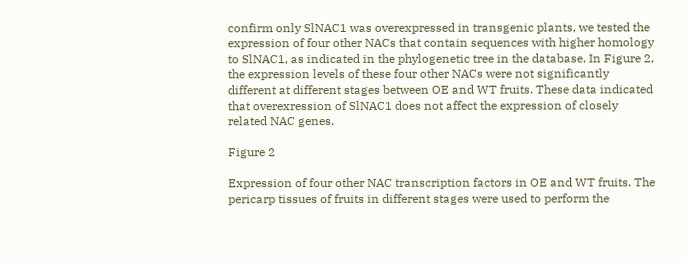confirm only SlNAC1 was overexpressed in transgenic plants, we tested the expression of four other NACs that contain sequences with higher homology to SlNAC1, as indicated in the phylogenetic tree in the database. In Figure 2, the expression levels of these four other NACs were not significantly different at different stages between OE and WT fruits. These data indicated that overexression of SlNAC1 does not affect the expression of closely related NAC genes.

Figure 2

Expression of four other NAC transcription factors in OE and WT fruits. The pericarp tissues of fruits in different stages were used to perform the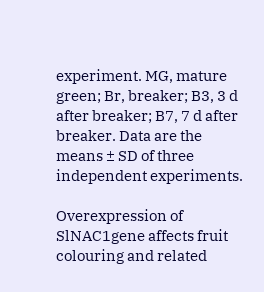experiment. MG, mature green; Br, breaker; B3, 3 d after breaker; B7, 7 d after breaker. Data are the means ± SD of three independent experiments.

Overexpression of SlNAC1gene affects fruit colouring and related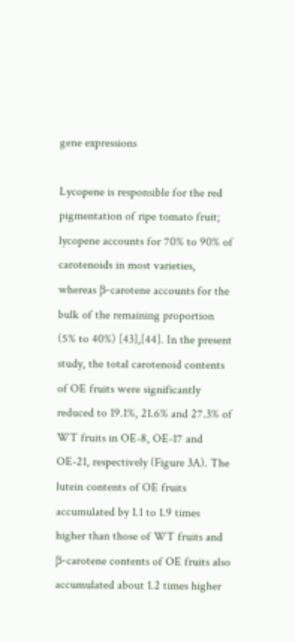gene expressions

Lycopene is responsible for the red pigmentation of ripe tomato fruit; lycopene accounts for 70% to 90% of carotenoids in most varieties, whereas β-carotene accounts for the bulk of the remaining proportion (5% to 40%) [43],[44]. In the present study, the total carotenoid contents of OE fruits were significantly reduced to 19.1%, 21.6% and 27.3% of WT fruits in OE-8, OE-17 and OE-21, respectively (Figure 3A). The lutein contents of OE fruits accumulated by 1.1 to 1.9 times higher than those of WT fruits and β-carotene contents of OE fruits also accumulated about 1.2 times higher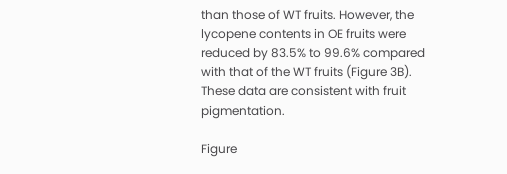than those of WT fruits. However, the lycopene contents in OE fruits were reduced by 83.5% to 99.6% compared with that of the WT fruits (Figure 3B). These data are consistent with fruit pigmentation.

Figure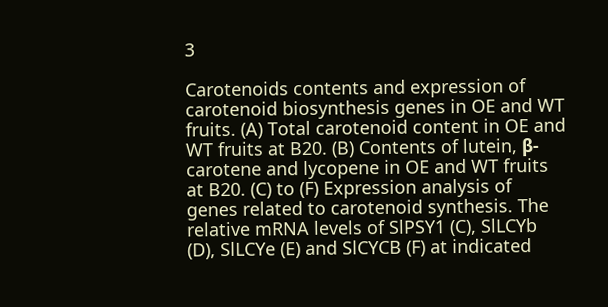3

Carotenoids contents and expression of carotenoid biosynthesis genes in OE and WT fruits. (A) Total carotenoid content in OE and WT fruits at B20. (B) Contents of lutein, β-carotene and lycopene in OE and WT fruits at B20. (C) to (F) Expression analysis of genes related to carotenoid synthesis. The relative mRNA levels of SlPSY1 (C), SlLCYb (D), SlLCYe (E) and SlCYCB (F) at indicated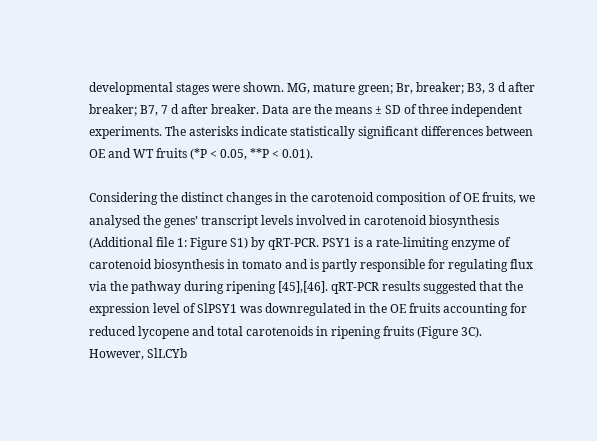developmental stages were shown. MG, mature green; Br, breaker; B3, 3 d after breaker; B7, 7 d after breaker. Data are the means ± SD of three independent experiments. The asterisks indicate statistically significant differences between OE and WT fruits (*P < 0.05, **P < 0.01).

Considering the distinct changes in the carotenoid composition of OE fruits, we analysed the genes’ transcript levels involved in carotenoid biosynthesis (Additional file 1: Figure S1) by qRT-PCR. PSY1 is a rate-limiting enzyme of carotenoid biosynthesis in tomato and is partly responsible for regulating flux via the pathway during ripening [45],[46]. qRT-PCR results suggested that the expression level of SlPSY1 was downregulated in the OE fruits accounting for reduced lycopene and total carotenoids in ripening fruits (Figure 3C). However, SlLCYb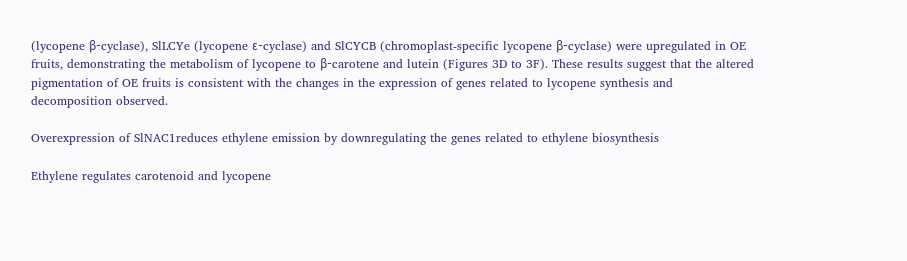(lycopene β-cyclase), SlLCYe (lycopene ε-cyclase) and SlCYCB (chromoplast-specific lycopene β-cyclase) were upregulated in OE fruits, demonstrating the metabolism of lycopene to β-carotene and lutein (Figures 3D to 3F). These results suggest that the altered pigmentation of OE fruits is consistent with the changes in the expression of genes related to lycopene synthesis and decomposition observed.

Overexpression of SlNAC1reduces ethylene emission by downregulating the genes related to ethylene biosynthesis

Ethylene regulates carotenoid and lycopene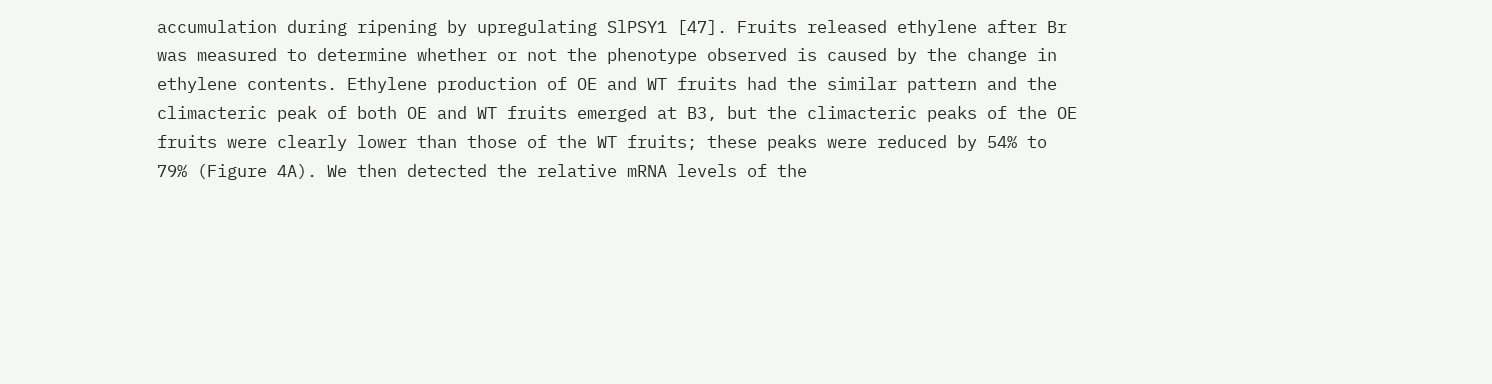accumulation during ripening by upregulating SlPSY1 [47]. Fruits released ethylene after Br was measured to determine whether or not the phenotype observed is caused by the change in ethylene contents. Ethylene production of OE and WT fruits had the similar pattern and the climacteric peak of both OE and WT fruits emerged at B3, but the climacteric peaks of the OE fruits were clearly lower than those of the WT fruits; these peaks were reduced by 54% to 79% (Figure 4A). We then detected the relative mRNA levels of the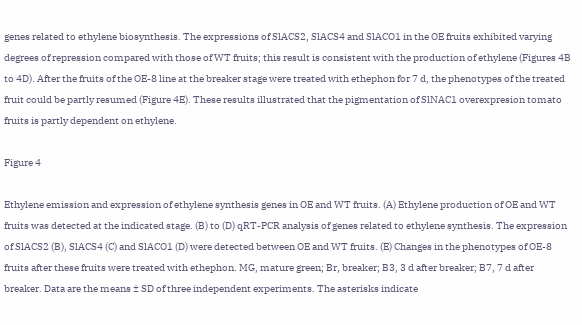genes related to ethylene biosynthesis. The expressions of SlACS2, SlACS4 and SlACO1 in the OE fruits exhibited varying degrees of repression compared with those of WT fruits; this result is consistent with the production of ethylene (Figures 4B to 4D). After the fruits of the OE-8 line at the breaker stage were treated with ethephon for 7 d, the phenotypes of the treated fruit could be partly resumed (Figure 4E). These results illustrated that the pigmentation of SlNAC1 overexpresion tomato fruits is partly dependent on ethylene.

Figure 4

Ethylene emission and expression of ethylene synthesis genes in OE and WT fruits. (A) Ethylene production of OE and WT fruits was detected at the indicated stage. (B) to (D) qRT-PCR analysis of genes related to ethylene synthesis. The expression of SlACS2 (B), SlACS4 (C) and SlACO1 (D) were detected between OE and WT fruits. (E) Changes in the phenotypes of OE-8 fruits after these fruits were treated with ethephon. MG, mature green; Br, breaker; B3, 3 d after breaker; B7, 7 d after breaker. Data are the means ± SD of three independent experiments. The asterisks indicate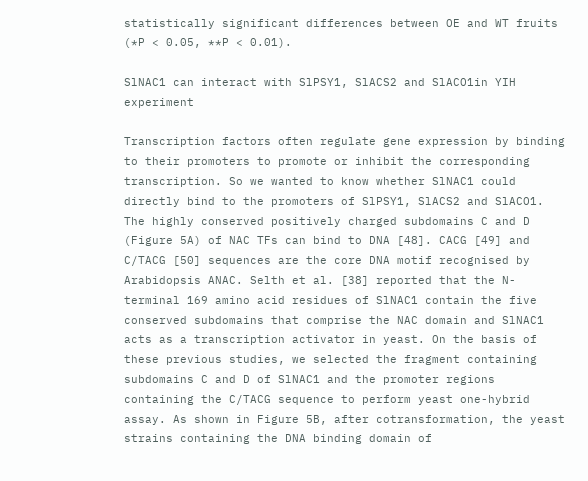statistically significant differences between OE and WT fruits (*P < 0.05, **P < 0.01).

SlNAC1 can interact with SlPSY1, SlACS2 and SlACO1in YIH experiment

Transcription factors often regulate gene expression by binding to their promoters to promote or inhibit the corresponding transcription. So we wanted to know whether SlNAC1 could directly bind to the promoters of SlPSY1, SlACS2 and SlACO1. The highly conserved positively charged subdomains C and D (Figure 5A) of NAC TFs can bind to DNA [48]. CACG [49] and C/TACG [50] sequences are the core DNA motif recognised by Arabidopsis ANAC. Selth et al. [38] reported that the N-terminal 169 amino acid residues of SlNAC1 contain the five conserved subdomains that comprise the NAC domain and SlNAC1 acts as a transcription activator in yeast. On the basis of these previous studies, we selected the fragment containing subdomains C and D of SlNAC1 and the promoter regions containing the C/TACG sequence to perform yeast one-hybrid assay. As shown in Figure 5B, after cotransformation, the yeast strains containing the DNA binding domain of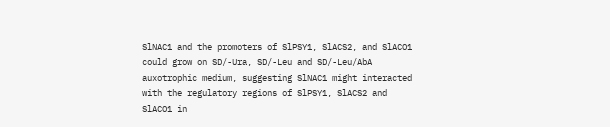SlNAC1 and the promoters of SlPSY1, SlACS2, and SlACO1 could grow on SD/-Ura, SD/-Leu and SD/-Leu/AbA auxotrophic medium, suggesting SlNAC1 might interacted with the regulatory regions of SlPSY1, SlACS2 and SlACO1 in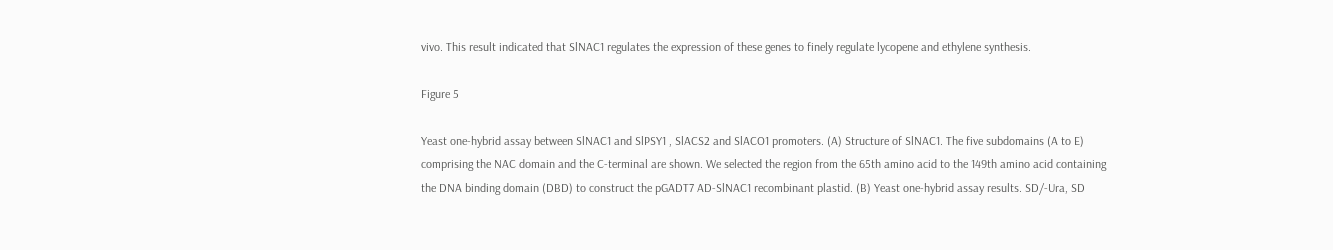vivo. This result indicated that SlNAC1 regulates the expression of these genes to finely regulate lycopene and ethylene synthesis.

Figure 5

Yeast one-hybrid assay between SlNAC1 and SlPSY1 , SlACS2 and SlACO1 promoters. (A) Structure of SlNAC1. The five subdomains (A to E) comprising the NAC domain and the C-terminal are shown. We selected the region from the 65th amino acid to the 149th amino acid containing the DNA binding domain (DBD) to construct the pGADT7 AD-SlNAC1 recombinant plastid. (B) Yeast one-hybrid assay results. SD/-Ura, SD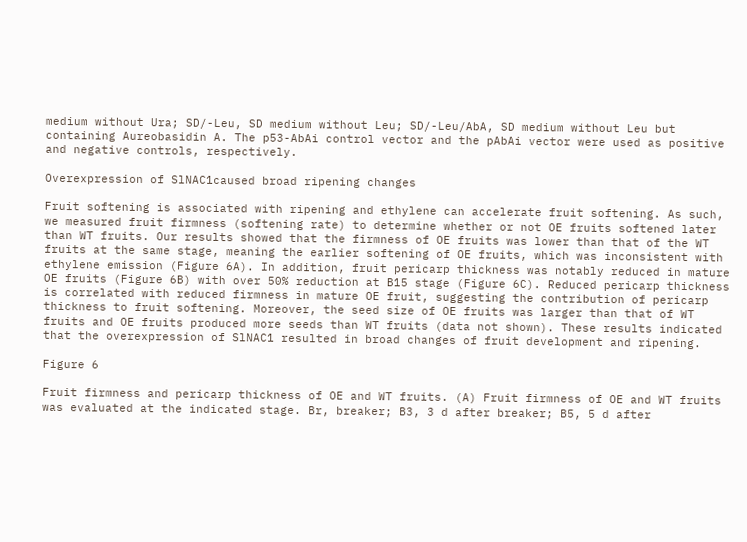medium without Ura; SD/-Leu, SD medium without Leu; SD/-Leu/AbA, SD medium without Leu but containing Aureobasidin A. The p53-AbAi control vector and the pAbAi vector were used as positive and negative controls, respectively.

Overexpression of SlNAC1caused broad ripening changes

Fruit softening is associated with ripening and ethylene can accelerate fruit softening. As such, we measured fruit firmness (softening rate) to determine whether or not OE fruits softened later than WT fruits. Our results showed that the firmness of OE fruits was lower than that of the WT fruits at the same stage, meaning the earlier softening of OE fruits, which was inconsistent with ethylene emission (Figure 6A). In addition, fruit pericarp thickness was notably reduced in mature OE fruits (Figure 6B) with over 50% reduction at B15 stage (Figure 6C). Reduced pericarp thickness is correlated with reduced firmness in mature OE fruit, suggesting the contribution of pericarp thickness to fruit softening. Moreover, the seed size of OE fruits was larger than that of WT fruits and OE fruits produced more seeds than WT fruits (data not shown). These results indicated that the overexpression of SlNAC1 resulted in broad changes of fruit development and ripening.

Figure 6

Fruit firmness and pericarp thickness of OE and WT fruits. (A) Fruit firmness of OE and WT fruits was evaluated at the indicated stage. Br, breaker; B3, 3 d after breaker; B5, 5 d after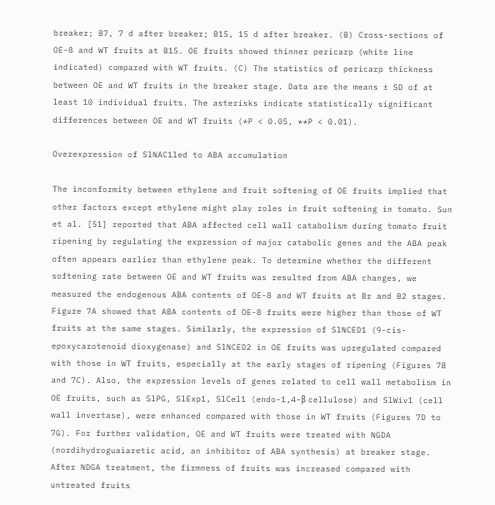breaker; B7, 7 d after breaker; B15, 15 d after breaker. (B) Cross-sections of OE-8 and WT fruits at B15. OE fruits showed thinner pericarp (white line indicated) compared with WT fruits. (C) The statistics of pericarp thickness between OE and WT fruits in the breaker stage. Data are the means ± SD of at least 10 individual fruits. The asterisks indicate statistically significant differences between OE and WT fruits (*P < 0.05, **P < 0.01).

Overexpression of SlNAC1led to ABA accumulation

The inconformity between ethylene and fruit softening of OE fruits implied that other factors except ethylene might play roles in fruit softening in tomato. Sun et al. [51] reported that ABA affected cell wall catabolism during tomato fruit ripening by regulating the expression of major catabolic genes and the ABA peak often appears earlier than ethylene peak. To determine whether the different softening rate between OE and WT fruits was resulted from ABA changes, we measured the endogenous ABA contents of OE-8 and WT fruits at Br and B2 stages. Figure 7A showed that ABA contents of OE-8 fruits were higher than those of WT fruits at the same stages. Similarly, the expression of SlNCED1 (9-cis-epoxycarotenoid dioxygenase) and SlNCED2 in OE fruits was upregulated compared with those in WT fruits, especially at the early stages of ripening (Figures 7B and 7C). Also, the expression levels of genes related to cell wall metabolism in OE fruits, such as SlPG, SlExp1, SlCel1 (endo-1,4-β cellulose) and SlWiv1 (cell wall invertase), were enhanced compared with those in WT fruits (Figures 7D to 7G). For further validation, OE and WT fruits were treated with NGDA (nordihydroguaiaretic acid, an inhibitor of ABA synthesis) at breaker stage. After NDGA treatment, the firmness of fruits was increased compared with untreated fruits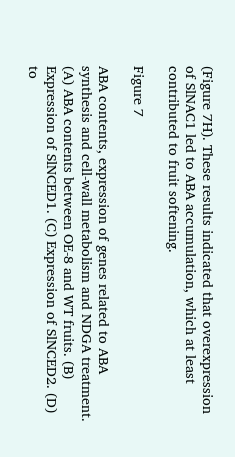(Figure 7H). These results indicated that overexpression of SlNAC1 led to ABA accumulation, which at least contributed to fruit softening.

Figure 7

ABA contents, expression of genes related to ABA synthesis and cell-wall metabolism and NDGA treatment. (A) ABA contents between OE-8 and WT fruits. (B) Expression of SlNCED1. (C) Expression of SlNCED2. (D) to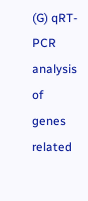(G) qRT-PCR analysis of genes related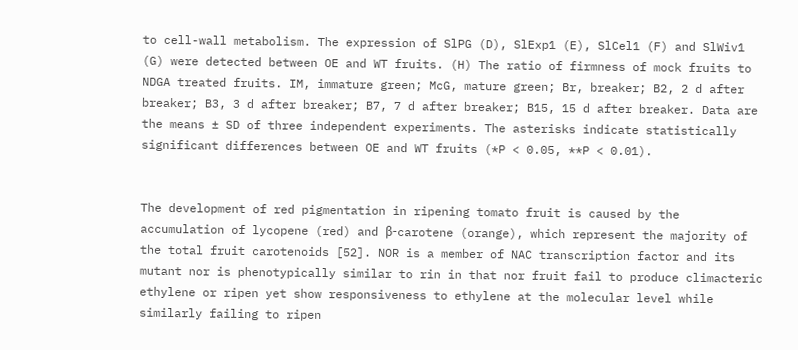to cell-wall metabolism. The expression of SlPG (D), SlExp1 (E), SlCel1 (F) and SlWiv1 (G) were detected between OE and WT fruits. (H) The ratio of firmness of mock fruits to NDGA treated fruits. IM, immature green; McG, mature green; Br, breaker; B2, 2 d after breaker; B3, 3 d after breaker; B7, 7 d after breaker; B15, 15 d after breaker. Data are the means ± SD of three independent experiments. The asterisks indicate statistically significant differences between OE and WT fruits (*P < 0.05, **P < 0.01).


The development of red pigmentation in ripening tomato fruit is caused by the accumulation of lycopene (red) and β-carotene (orange), which represent the majority of the total fruit carotenoids [52]. NOR is a member of NAC transcription factor and its mutant nor is phenotypically similar to rin in that nor fruit fail to produce climacteric ethylene or ripen yet show responsiveness to ethylene at the molecular level while similarly failing to ripen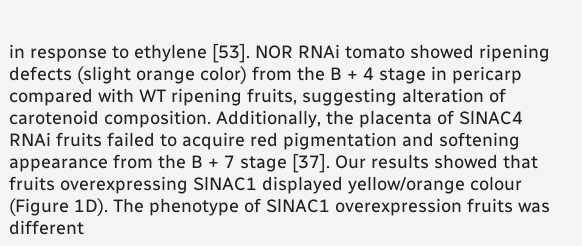in response to ethylene [53]. NOR RNAi tomato showed ripening defects (slight orange color) from the B + 4 stage in pericarp compared with WT ripening fruits, suggesting alteration of carotenoid composition. Additionally, the placenta of SlNAC4 RNAi fruits failed to acquire red pigmentation and softening appearance from the B + 7 stage [37]. Our results showed that fruits overexpressing SlNAC1 displayed yellow/orange colour (Figure 1D). The phenotype of SlNAC1 overexpression fruits was different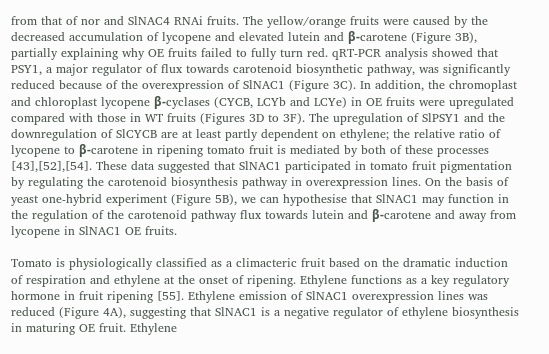from that of nor and SlNAC4 RNAi fruits. The yellow/orange fruits were caused by the decreased accumulation of lycopene and elevated lutein and β-carotene (Figure 3B), partially explaining why OE fruits failed to fully turn red. qRT-PCR analysis showed that PSY1, a major regulator of flux towards carotenoid biosynthetic pathway, was significantly reduced because of the overexpression of SlNAC1 (Figure 3C). In addition, the chromoplast and chloroplast lycopene β-cyclases (CYCB, LCYb and LCYe) in OE fruits were upregulated compared with those in WT fruits (Figures 3D to 3F). The upregulation of SlPSY1 and the downregulation of SlCYCB are at least partly dependent on ethylene; the relative ratio of lycopene to β-carotene in ripening tomato fruit is mediated by both of these processes [43],[52],[54]. These data suggested that SlNAC1 participated in tomato fruit pigmentation by regulating the carotenoid biosynthesis pathway in overexpression lines. On the basis of yeast one-hybrid experiment (Figure 5B), we can hypothesise that SlNAC1 may function in the regulation of the carotenoid pathway flux towards lutein and β-carotene and away from lycopene in SlNAC1 OE fruits.

Tomato is physiologically classified as a climacteric fruit based on the dramatic induction of respiration and ethylene at the onset of ripening. Ethylene functions as a key regulatory hormone in fruit ripening [55]. Ethylene emission of SlNAC1 overexpression lines was reduced (Figure 4A), suggesting that SlNAC1 is a negative regulator of ethylene biosynthesis in maturing OE fruit. Ethylene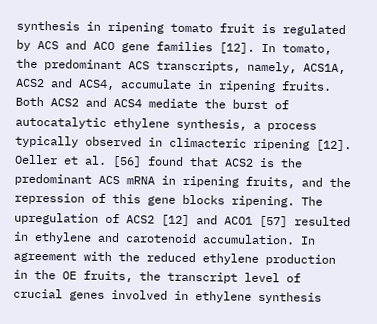synthesis in ripening tomato fruit is regulated by ACS and ACO gene families [12]. In tomato, the predominant ACS transcripts, namely, ACS1A, ACS2 and ACS4, accumulate in ripening fruits. Both ACS2 and ACS4 mediate the burst of autocatalytic ethylene synthesis, a process typically observed in climacteric ripening [12]. Oeller et al. [56] found that ACS2 is the predominant ACS mRNA in ripening fruits, and the repression of this gene blocks ripening. The upregulation of ACS2 [12] and ACO1 [57] resulted in ethylene and carotenoid accumulation. In agreement with the reduced ethylene production in the OE fruits, the transcript level of crucial genes involved in ethylene synthesis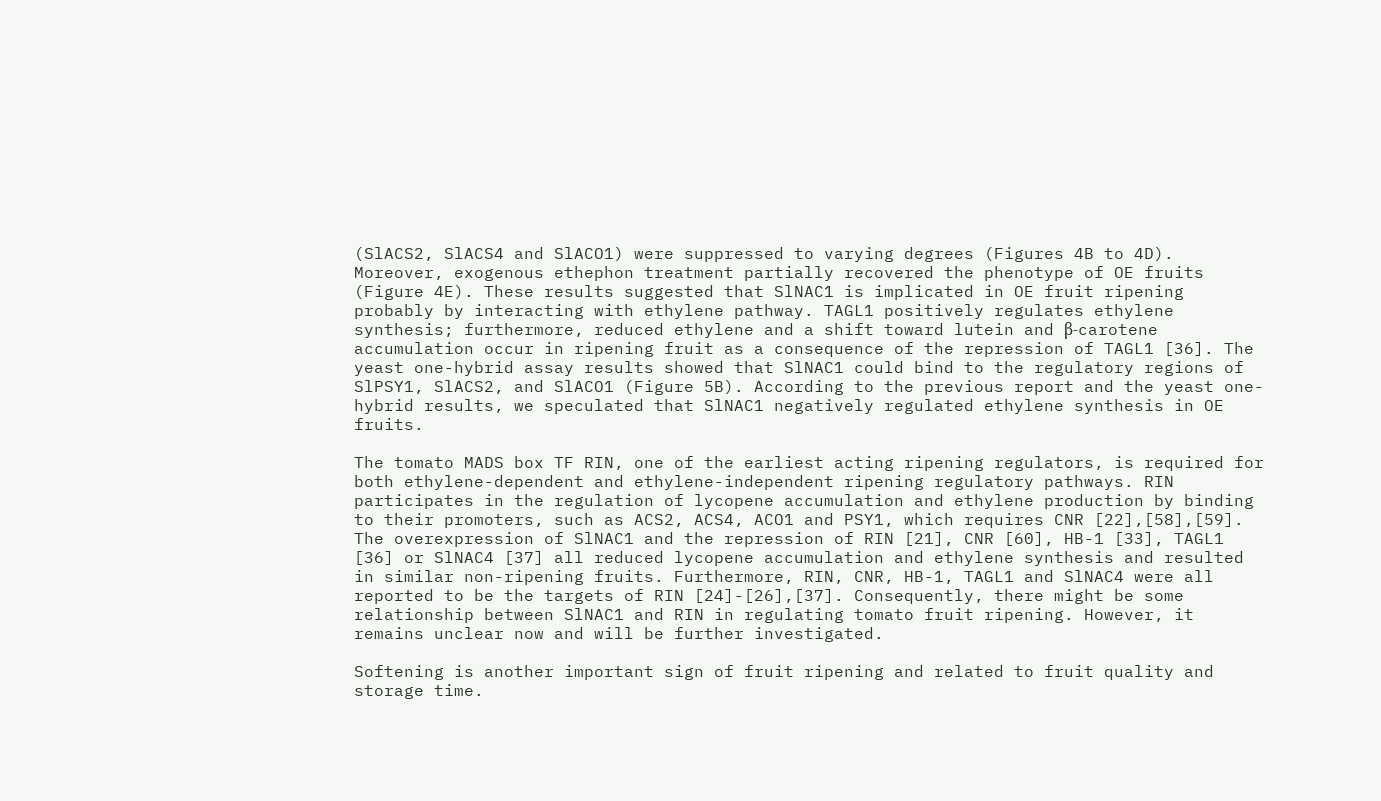(SlACS2, SlACS4 and SlACO1) were suppressed to varying degrees (Figures 4B to 4D). Moreover, exogenous ethephon treatment partially recovered the phenotype of OE fruits (Figure 4E). These results suggested that SlNAC1 is implicated in OE fruit ripening probably by interacting with ethylene pathway. TAGL1 positively regulates ethylene synthesis; furthermore, reduced ethylene and a shift toward lutein and β-carotene accumulation occur in ripening fruit as a consequence of the repression of TAGL1 [36]. The yeast one-hybrid assay results showed that SlNAC1 could bind to the regulatory regions of SlPSY1, SlACS2, and SlACO1 (Figure 5B). According to the previous report and the yeast one-hybrid results, we speculated that SlNAC1 negatively regulated ethylene synthesis in OE fruits.

The tomato MADS box TF RIN, one of the earliest acting ripening regulators, is required for both ethylene-dependent and ethylene-independent ripening regulatory pathways. RIN participates in the regulation of lycopene accumulation and ethylene production by binding to their promoters, such as ACS2, ACS4, ACO1 and PSY1, which requires CNR [22],[58],[59]. The overexpression of SlNAC1 and the repression of RIN [21], CNR [60], HB-1 [33], TAGL1 [36] or SlNAC4 [37] all reduced lycopene accumulation and ethylene synthesis and resulted in similar non-ripening fruits. Furthermore, RIN, CNR, HB-1, TAGL1 and SlNAC4 were all reported to be the targets of RIN [24]-[26],[37]. Consequently, there might be some relationship between SlNAC1 and RIN in regulating tomato fruit ripening. However, it remains unclear now and will be further investigated.

Softening is another important sign of fruit ripening and related to fruit quality and storage time.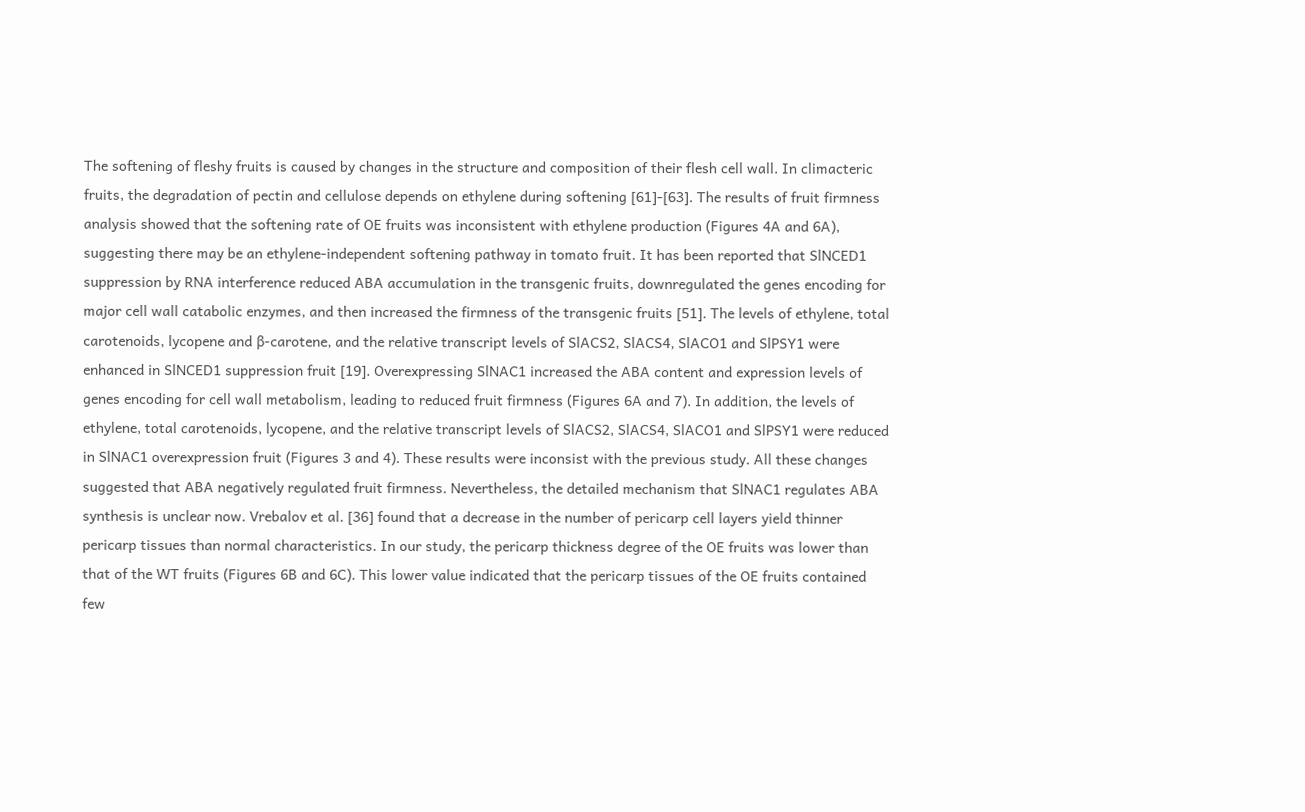The softening of fleshy fruits is caused by changes in the structure and composition of their flesh cell wall. In climacteric fruits, the degradation of pectin and cellulose depends on ethylene during softening [61]-[63]. The results of fruit firmness analysis showed that the softening rate of OE fruits was inconsistent with ethylene production (Figures 4A and 6A), suggesting there may be an ethylene-independent softening pathway in tomato fruit. It has been reported that SlNCED1 suppression by RNA interference reduced ABA accumulation in the transgenic fruits, downregulated the genes encoding for major cell wall catabolic enzymes, and then increased the firmness of the transgenic fruits [51]. The levels of ethylene, total carotenoids, lycopene and β-carotene, and the relative transcript levels of SlACS2, SlACS4, SlACO1 and SlPSY1 were enhanced in SlNCED1 suppression fruit [19]. Overexpressing SlNAC1 increased the ABA content and expression levels of genes encoding for cell wall metabolism, leading to reduced fruit firmness (Figures 6A and 7). In addition, the levels of ethylene, total carotenoids, lycopene, and the relative transcript levels of SlACS2, SlACS4, SlACO1 and SlPSY1 were reduced in SlNAC1 overexpression fruit (Figures 3 and 4). These results were inconsist with the previous study. All these changes suggested that ABA negatively regulated fruit firmness. Nevertheless, the detailed mechanism that SlNAC1 regulates ABA synthesis is unclear now. Vrebalov et al. [36] found that a decrease in the number of pericarp cell layers yield thinner pericarp tissues than normal characteristics. In our study, the pericarp thickness degree of the OE fruits was lower than that of the WT fruits (Figures 6B and 6C). This lower value indicated that the pericarp tissues of the OE fruits contained few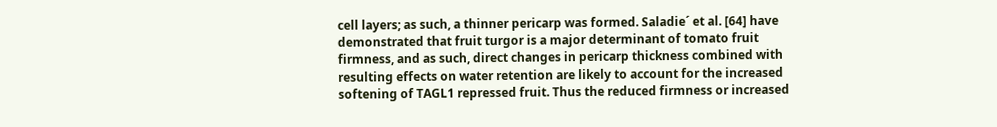cell layers; as such, a thinner pericarp was formed. Saladie´ et al. [64] have demonstrated that fruit turgor is a major determinant of tomato fruit firmness, and as such, direct changes in pericarp thickness combined with resulting effects on water retention are likely to account for the increased softening of TAGL1 repressed fruit. Thus the reduced firmness or increased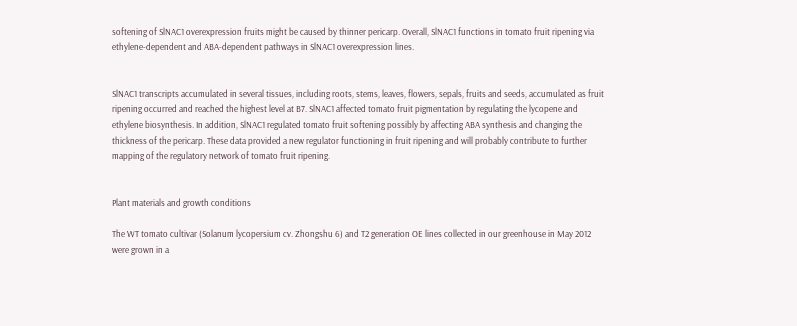softening of SlNAC1 overexpression fruits might be caused by thinner pericarp. Overall, SlNAC1 functions in tomato fruit ripening via ethylene-dependent and ABA-dependent pathways in SlNAC1 overexpression lines.


SlNAC1 transcripts accumulated in several tissues, including roots, stems, leaves, flowers, sepals, fruits and seeds, accumulated as fruit ripening occurred and reached the highest level at B7. SlNAC1 affected tomato fruit pigmentation by regulating the lycopene and ethylene biosynthesis. In addition, SlNAC1 regulated tomato fruit softening possibly by affecting ABA synthesis and changing the thickness of the pericarp. These data provided a new regulator functioning in fruit ripening and will probably contribute to further mapping of the regulatory network of tomato fruit ripening.


Plant materials and growth conditions

The WT tomato cultivar (Solanum lycopersium cv. Zhongshu 6) and T2 generation OE lines collected in our greenhouse in May 2012 were grown in a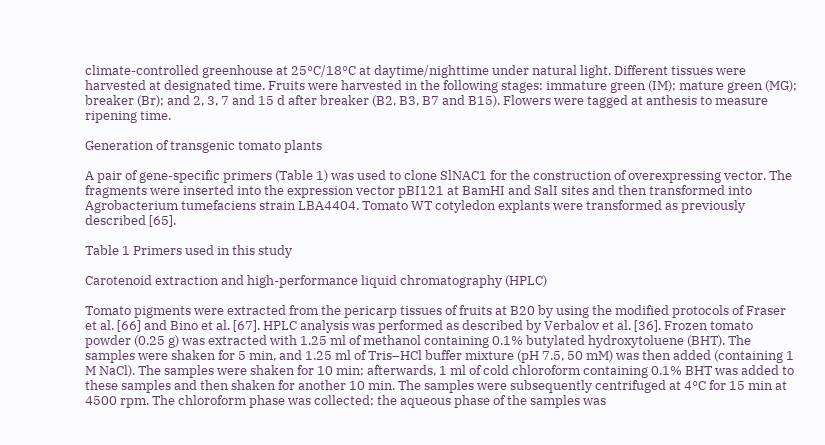climate-controlled greenhouse at 25°C/18°C at daytime/nighttime under natural light. Different tissues were harvested at designated time. Fruits were harvested in the following stages: immature green (IM); mature green (MG); breaker (Br); and 2, 3, 7 and 15 d after breaker (B2, B3, B7 and B15). Flowers were tagged at anthesis to measure ripening time.

Generation of transgenic tomato plants

A pair of gene-specific primers (Table 1) was used to clone SlNAC1 for the construction of overexpressing vector. The fragments were inserted into the expression vector pBI121 at BamHI and SalI sites and then transformed into Agrobacterium tumefaciens strain LBA4404. Tomato WT cotyledon explants were transformed as previously described [65].

Table 1 Primers used in this study

Carotenoid extraction and high-performance liquid chromatography (HPLC)

Tomato pigments were extracted from the pericarp tissues of fruits at B20 by using the modified protocols of Fraser et al. [66] and Bino et al. [67]. HPLC analysis was performed as described by Verbalov et al. [36]. Frozen tomato powder (0.25 g) was extracted with 1.25 ml of methanol containing 0.1% butylated hydroxytoluene (BHT). The samples were shaken for 5 min, and 1.25 ml of Tris–HCl buffer mixture (pH 7.5, 50 mM) was then added (containing 1 M NaCl). The samples were shaken for 10 min; afterwards, 1 ml of cold chloroform containing 0.1% BHT was added to these samples and then shaken for another 10 min. The samples were subsequently centrifuged at 4°C for 15 min at 4500 rpm. The chloroform phase was collected; the aqueous phase of the samples was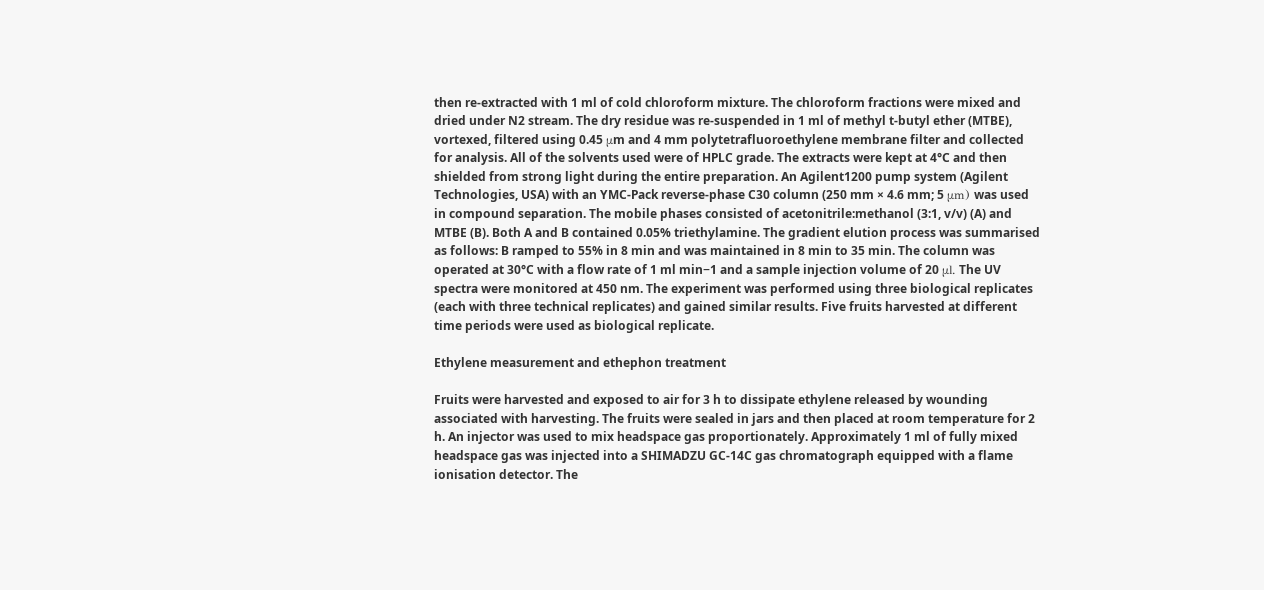then re-extracted with 1 ml of cold chloroform mixture. The chloroform fractions were mixed and dried under N2 stream. The dry residue was re-suspended in 1 ml of methyl t-butyl ether (MTBE), vortexed, filtered using 0.45 μm and 4 mm polytetrafluoroethylene membrane filter and collected for analysis. All of the solvents used were of HPLC grade. The extracts were kept at 4°C and then shielded from strong light during the entire preparation. An Agilent1200 pump system (Agilent Technologies, USA) with an YMC-Pack reverse-phase C30 column (250 mm × 4.6 mm; 5 μm) was used in compound separation. The mobile phases consisted of acetonitrile:methanol (3:1, v/v) (A) and MTBE (B). Both A and B contained 0.05% triethylamine. The gradient elution process was summarised as follows: B ramped to 55% in 8 min and was maintained in 8 min to 35 min. The column was operated at 30°C with a flow rate of 1 ml min−1 and a sample injection volume of 20 μl. The UV spectra were monitored at 450 nm. The experiment was performed using three biological replicates (each with three technical replicates) and gained similar results. Five fruits harvested at different time periods were used as biological replicate.

Ethylene measurement and ethephon treatment

Fruits were harvested and exposed to air for 3 h to dissipate ethylene released by wounding associated with harvesting. The fruits were sealed in jars and then placed at room temperature for 2 h. An injector was used to mix headspace gas proportionately. Approximately 1 ml of fully mixed headspace gas was injected into a SHIMADZU GC-14C gas chromatograph equipped with a flame ionisation detector. The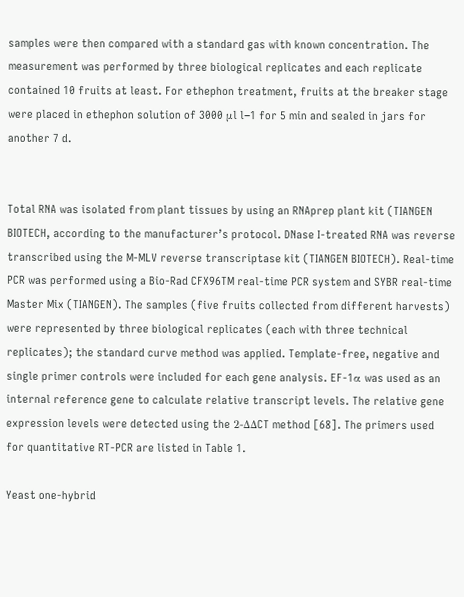samples were then compared with a standard gas with known concentration. The measurement was performed by three biological replicates and each replicate contained 10 fruits at least. For ethephon treatment, fruits at the breaker stage were placed in ethephon solution of 3000 μl l−1 for 5 min and sealed in jars for another 7 d.


Total RNA was isolated from plant tissues by using an RNAprep plant kit (TIANGEN BIOTECH, according to the manufacturer’s protocol. DNase I-treated RNA was reverse transcribed using the M-MLV reverse transcriptase kit (TIANGEN BIOTECH). Real-time PCR was performed using a Bio-Rad CFX96TM real-time PCR system and SYBR real-time Master Mix (TIANGEN). The samples (five fruits collected from different harvests) were represented by three biological replicates (each with three technical replicates); the standard curve method was applied. Template-free, negative and single primer controls were included for each gene analysis. EF-1α was used as an internal reference gene to calculate relative transcript levels. The relative gene expression levels were detected using the 2-ΔΔCT method [68]. The primers used for quantitative RT-PCR are listed in Table 1.

Yeast one-hybrid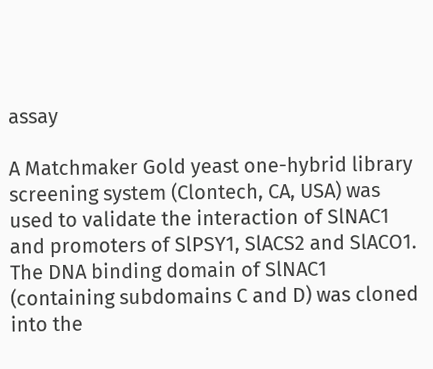assay

A Matchmaker Gold yeast one-hybrid library screening system (Clontech, CA, USA) was used to validate the interaction of SlNAC1 and promoters of SlPSY1, SlACS2 and SlACO1. The DNA binding domain of SlNAC1 (containing subdomains C and D) was cloned into the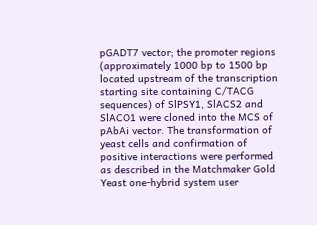pGADT7 vector; the promoter regions (approximately 1000 bp to 1500 bp located upstream of the transcription starting site containing C/TACG sequences) of SlPSY1, SlACS2 and SlACO1 were cloned into the MCS of pAbAi vector. The transformation of yeast cells and confirmation of positive interactions were performed as described in the Matchmaker Gold Yeast one-hybrid system user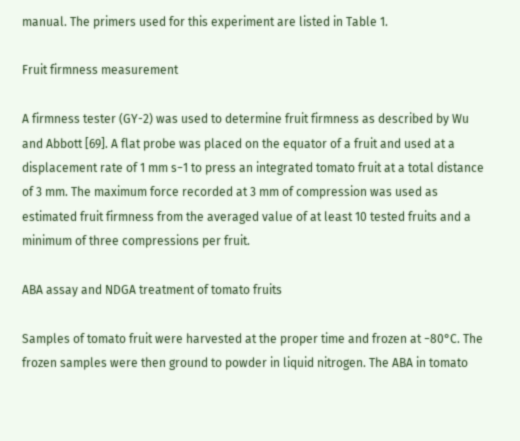manual. The primers used for this experiment are listed in Table 1.

Fruit firmness measurement

A firmness tester (GY-2) was used to determine fruit firmness as described by Wu and Abbott [69]. A flat probe was placed on the equator of a fruit and used at a displacement rate of 1 mm s−1 to press an integrated tomato fruit at a total distance of 3 mm. The maximum force recorded at 3 mm of compression was used as estimated fruit firmness from the averaged value of at least 10 tested fruits and a minimum of three compressions per fruit.

ABA assay and NDGA treatment of tomato fruits

Samples of tomato fruit were harvested at the proper time and frozen at −80°C. The frozen samples were then ground to powder in liquid nitrogen. The ABA in tomato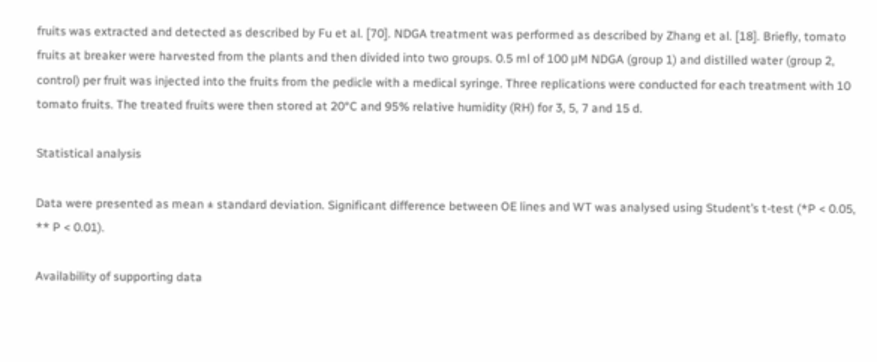fruits was extracted and detected as described by Fu et al. [70]. NDGA treatment was performed as described by Zhang et al. [18]. Briefly, tomato fruits at breaker were harvested from the plants and then divided into two groups. 0.5 ml of 100 μM NDGA (group 1) and distilled water (group 2, control) per fruit was injected into the fruits from the pedicle with a medical syringe. Three replications were conducted for each treatment with 10 tomato fruits. The treated fruits were then stored at 20°C and 95% relative humidity (RH) for 3, 5, 7 and 15 d.

Statistical analysis

Data were presented as mean ± standard deviation. Significant difference between OE lines and WT was analysed using Student’s t-test (*P < 0.05, ** P < 0.01).

Availability of supporting data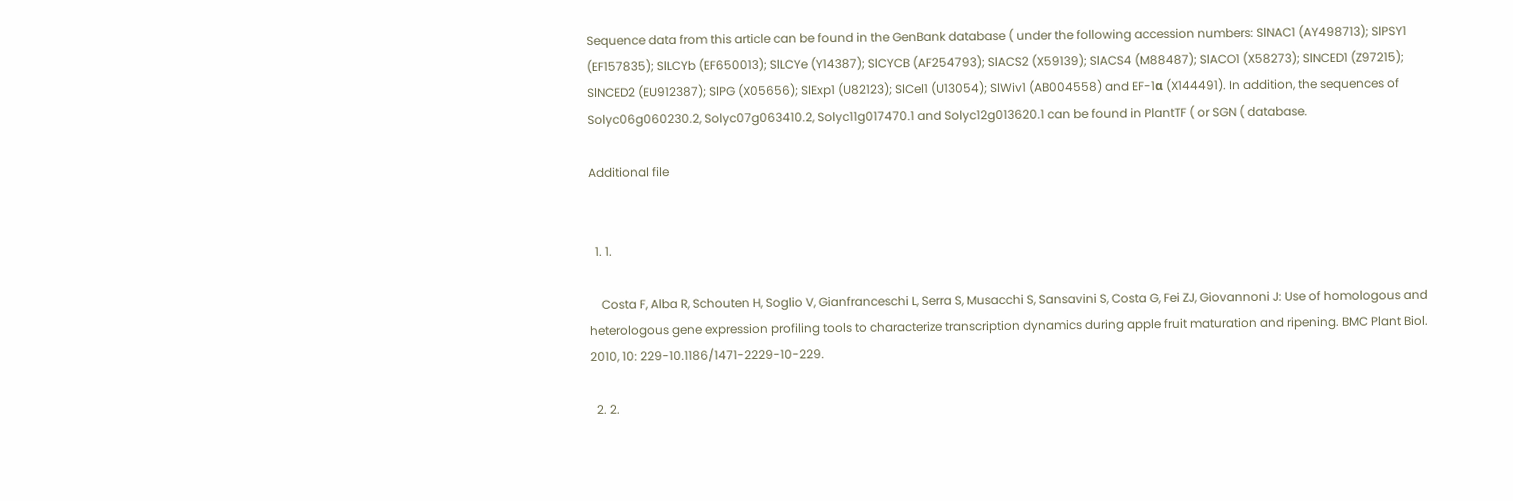Sequence data from this article can be found in the GenBank database ( under the following accession numbers: SlNAC1 (AY498713); SlPSY1 (EF157835); SlLCYb (EF650013); SlLCYe (Y14387); SlCYCB (AF254793); SlACS2 (X59139); SlACS4 (M88487); SlACO1 (X58273); SlNCED1 (Z97215); SlNCED2 (EU912387); SlPG (X05656); SlExp1 (U82123); SlCel1 (U13054); SlWiv1 (AB004558) and EF-1α (X144491). In addition, the sequences of Solyc06g060230.2, Solyc07g063410.2, Solyc11g017470.1 and Solyc12g013620.1 can be found in PlantTF ( or SGN ( database.

Additional file


  1. 1.

    Costa F, Alba R, Schouten H, Soglio V, Gianfranceschi L, Serra S, Musacchi S, Sansavini S, Costa G, Fei ZJ, Giovannoni J: Use of homologous and heterologous gene expression profiling tools to characterize transcription dynamics during apple fruit maturation and ripening. BMC Plant Biol. 2010, 10: 229-10.1186/1471-2229-10-229.

  2. 2.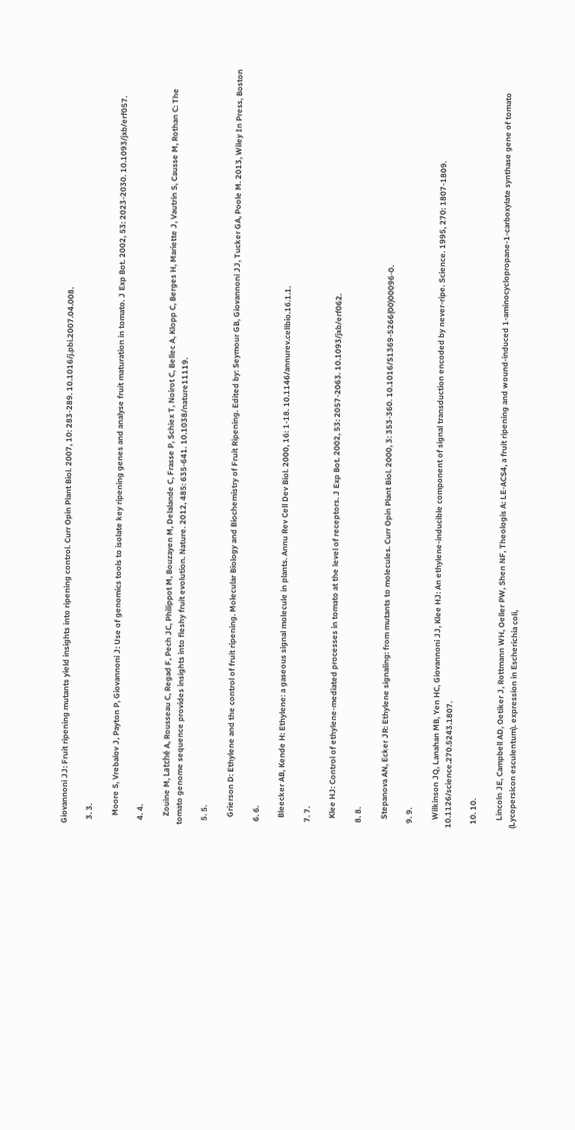Giovannoni JJ: Fruit ripening mutants yield insights into ripening control. Curr Opin Plant Biol. 2007, 10: 283-289. 10.1016/j.pbi.2007.04.008.

  3. 3.

    Moore S, Vrebalov J, Payton P, Giovannoni J: Use of genomics tools to isolate key ripening genes and analyse fruit maturation in tomato. J Exp Bot. 2002, 53: 2023-2030. 10.1093/jxb/erf057.

  4. 4.

    Zouine M, Latché A, Rousseau C, Regad F, Pech JC, Philippot M, Bouzayen M, Delalande C, Frasse P, Schiex T, Noirot C, Bellec A, Klopp C, Berges H, Mariette J, Vautrin S, Causse M, Rothan C: The tomato genome sequence provides insights into fleshy fruit evolution. Nature. 2012, 485: 635-641. 10.1038/nature11119.

  5. 5.

    Grierson D: Ethylene and the control of fruit ripening. Molecular Biology and Biochemistry of Fruit Ripening. Edited by: Seymour GB, Giovannoni JJ, Tucker GA, Poole M. 2013, Wiley In Press, Boston

  6. 6.

    Bleecker AB, Kende H: Ethylene: a gaseous signal molecule in plants. Annu Rev Cell Dev Biol. 2000, 16: 1-18. 10.1146/annurev.cellbio.16.1.1.

  7. 7.

    Klee HJ: Control of ethylene-mediated processes in tomato at the level of receptors. J Exp Bot. 2002, 53: 2057-2063. 10.1093/jxb/erf062.

  8. 8.

    Stepanova AN, Ecker JR: Ethylene signaling: from mutants to molecules. Curr Opin Plant Biol. 2000, 3: 353-360. 10.1016/S1369-5266(00)00096-0.

  9. 9.

    Wilkinson JQ, Lanahan MB, Yen HC, Giovannoni JJ, Klee HJ: An ethylene-inducible component of signal transduction encoded by never-ripe. Science. 1995, 270: 1807-1809. 10.1126/science.270.5243.1807.

  10. 10.

    Lincoln JE, Campbell AD, Oetiker J, Rottmann WH, Oeller PW, Shen NF, Theologis A: LE-ACS4, a fruit ripening and wound-induced 1-aminocyclopropane-1-carboxylate synthase gene of tomato (Lycopersicon esculentum). expression in Escherichia coli,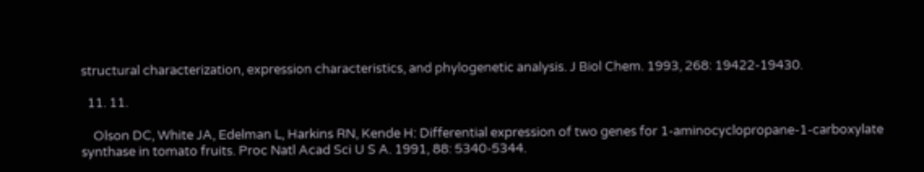structural characterization, expression characteristics, and phylogenetic analysis. J Biol Chem. 1993, 268: 19422-19430.

  11. 11.

    Olson DC, White JA, Edelman L, Harkins RN, Kende H: Differential expression of two genes for 1-aminocyclopropane-1-carboxylate synthase in tomato fruits. Proc Natl Acad Sci U S A. 1991, 88: 5340-5344.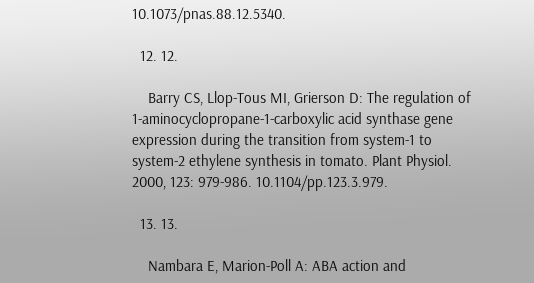10.1073/pnas.88.12.5340.

  12. 12.

    Barry CS, Llop-Tous MI, Grierson D: The regulation of 1-aminocyclopropane-1-carboxylic acid synthase gene expression during the transition from system-1 to system-2 ethylene synthesis in tomato. Plant Physiol. 2000, 123: 979-986. 10.1104/pp.123.3.979.

  13. 13.

    Nambara E, Marion-Poll A: ABA action and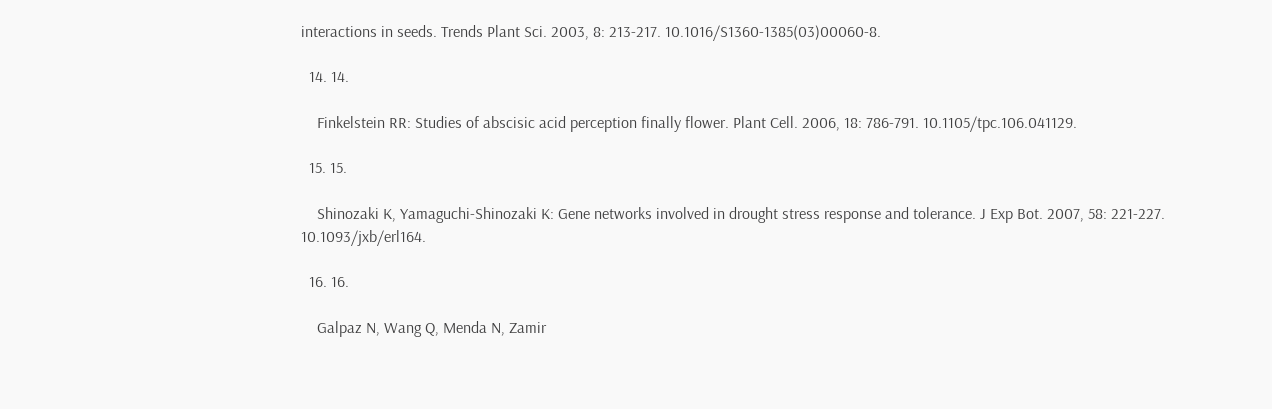interactions in seeds. Trends Plant Sci. 2003, 8: 213-217. 10.1016/S1360-1385(03)00060-8.

  14. 14.

    Finkelstein RR: Studies of abscisic acid perception finally flower. Plant Cell. 2006, 18: 786-791. 10.1105/tpc.106.041129.

  15. 15.

    Shinozaki K, Yamaguchi-Shinozaki K: Gene networks involved in drought stress response and tolerance. J Exp Bot. 2007, 58: 221-227. 10.1093/jxb/erl164.

  16. 16.

    Galpaz N, Wang Q, Menda N, Zamir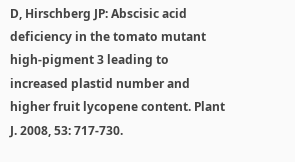D, Hirschberg JP: Abscisic acid deficiency in the tomato mutant high-pigment 3 leading to increased plastid number and higher fruit lycopene content. Plant J. 2008, 53: 717-730.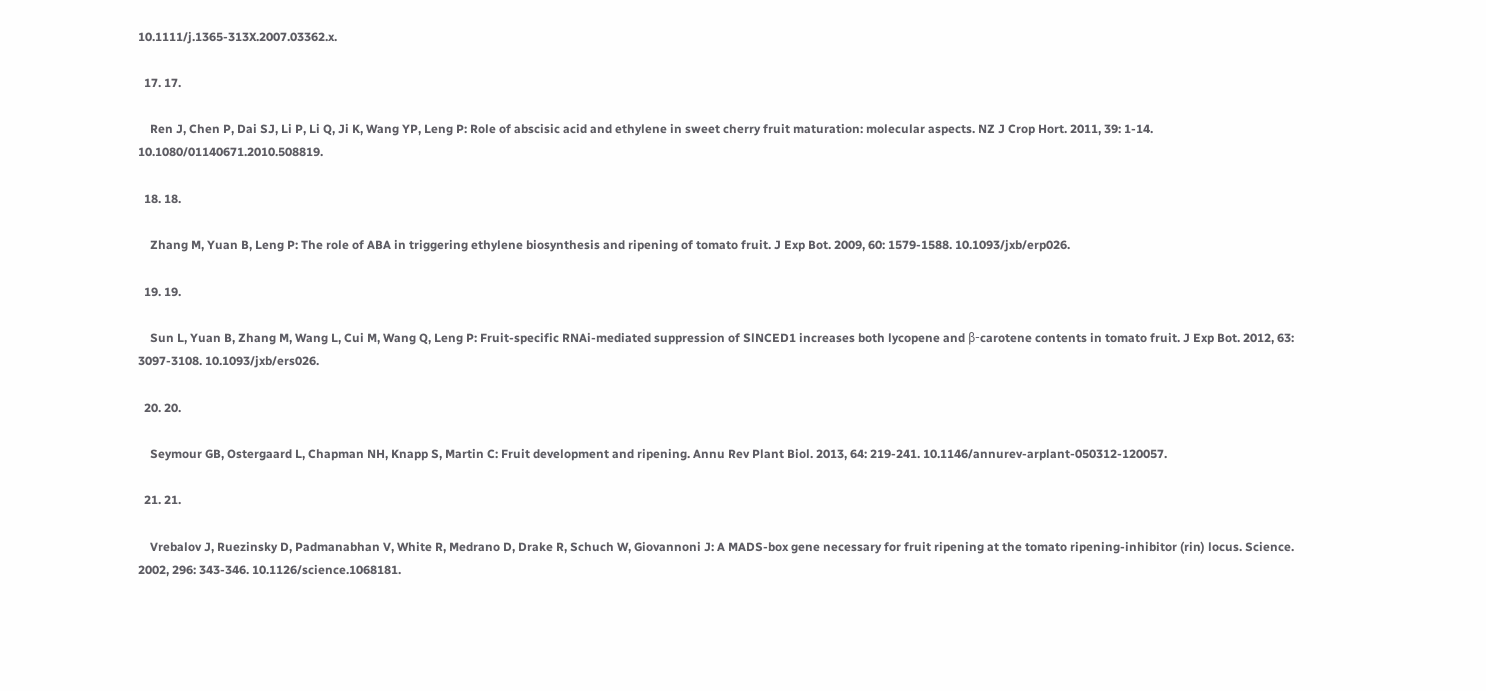10.1111/j.1365-313X.2007.03362.x.

  17. 17.

    Ren J, Chen P, Dai SJ, Li P, Li Q, Ji K, Wang YP, Leng P: Role of abscisic acid and ethylene in sweet cherry fruit maturation: molecular aspects. NZ J Crop Hort. 2011, 39: 1-14. 10.1080/01140671.2010.508819.

  18. 18.

    Zhang M, Yuan B, Leng P: The role of ABA in triggering ethylene biosynthesis and ripening of tomato fruit. J Exp Bot. 2009, 60: 1579-1588. 10.1093/jxb/erp026.

  19. 19.

    Sun L, Yuan B, Zhang M, Wang L, Cui M, Wang Q, Leng P: Fruit-specific RNAi-mediated suppression of SlNCED1 increases both lycopene and β-carotene contents in tomato fruit. J Exp Bot. 2012, 63: 3097-3108. 10.1093/jxb/ers026.

  20. 20.

    Seymour GB, Ostergaard L, Chapman NH, Knapp S, Martin C: Fruit development and ripening. Annu Rev Plant Biol. 2013, 64: 219-241. 10.1146/annurev-arplant-050312-120057.

  21. 21.

    Vrebalov J, Ruezinsky D, Padmanabhan V, White R, Medrano D, Drake R, Schuch W, Giovannoni J: A MADS-box gene necessary for fruit ripening at the tomato ripening-inhibitor (rin) locus. Science. 2002, 296: 343-346. 10.1126/science.1068181.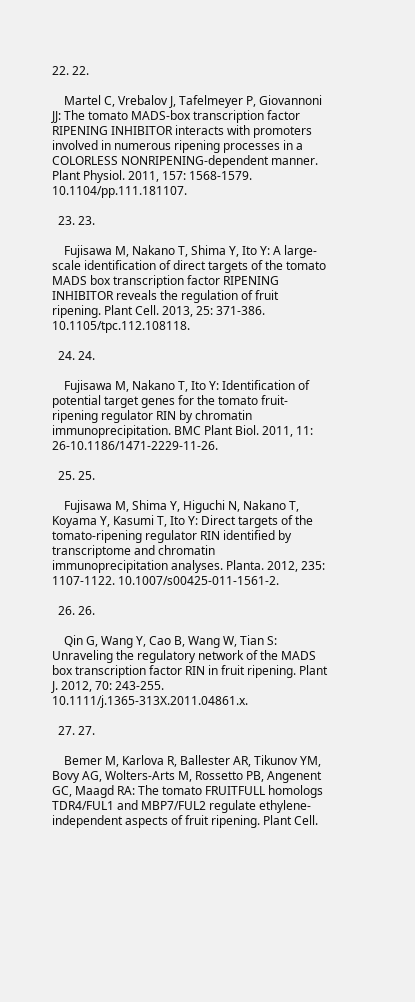22. 22.

    Martel C, Vrebalov J, Tafelmeyer P, Giovannoni JJ: The tomato MADS-box transcription factor RIPENING INHIBITOR interacts with promoters involved in numerous ripening processes in a COLORLESS NONRIPENING-dependent manner. Plant Physiol. 2011, 157: 1568-1579. 10.1104/pp.111.181107.

  23. 23.

    Fujisawa M, Nakano T, Shima Y, Ito Y: A large-scale identification of direct targets of the tomato MADS box transcription factor RIPENING INHIBITOR reveals the regulation of fruit ripening. Plant Cell. 2013, 25: 371-386. 10.1105/tpc.112.108118.

  24. 24.

    Fujisawa M, Nakano T, Ito Y: Identification of potential target genes for the tomato fruit-ripening regulator RIN by chromatin immunoprecipitation. BMC Plant Biol. 2011, 11: 26-10.1186/1471-2229-11-26.

  25. 25.

    Fujisawa M, Shima Y, Higuchi N, Nakano T, Koyama Y, Kasumi T, Ito Y: Direct targets of the tomato-ripening regulator RIN identified by transcriptome and chromatin immunoprecipitation analyses. Planta. 2012, 235: 1107-1122. 10.1007/s00425-011-1561-2.

  26. 26.

    Qin G, Wang Y, Cao B, Wang W, Tian S: Unraveling the regulatory network of the MADS box transcription factor RIN in fruit ripening. Plant J. 2012, 70: 243-255. 10.1111/j.1365-313X.2011.04861.x.

  27. 27.

    Bemer M, Karlova R, Ballester AR, Tikunov YM, Bovy AG, Wolters-Arts M, Rossetto PB, Angenent GC, Maagd RA: The tomato FRUITFULL homologs TDR4/FUL1 and MBP7/FUL2 regulate ethylene-independent aspects of fruit ripening. Plant Cell.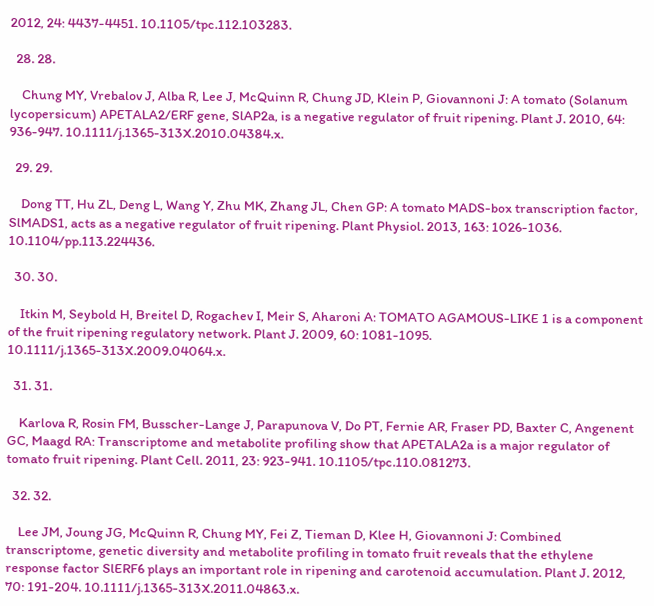2012, 24: 4437-4451. 10.1105/tpc.112.103283.

  28. 28.

    Chung MY, Vrebalov J, Alba R, Lee J, McQuinn R, Chung JD, Klein P, Giovannoni J: A tomato (Solanum lycopersicum) APETALA2/ERF gene, SlAP2a, is a negative regulator of fruit ripening. Plant J. 2010, 64: 936-947. 10.1111/j.1365-313X.2010.04384.x.

  29. 29.

    Dong TT, Hu ZL, Deng L, Wang Y, Zhu MK, Zhang JL, Chen GP: A tomato MADS-box transcription factor, SlMADS1, acts as a negative regulator of fruit ripening. Plant Physiol. 2013, 163: 1026-1036. 10.1104/pp.113.224436.

  30. 30.

    Itkin M, Seybold H, Breitel D, Rogachev I, Meir S, Aharoni A: TOMATO AGAMOUS-LIKE 1 is a component of the fruit ripening regulatory network. Plant J. 2009, 60: 1081-1095. 10.1111/j.1365-313X.2009.04064.x.

  31. 31.

    Karlova R, Rosin FM, Busscher-Lange J, Parapunova V, Do PT, Fernie AR, Fraser PD, Baxter C, Angenent GC, Maagd RA: Transcriptome and metabolite profiling show that APETALA2a is a major regulator of tomato fruit ripening. Plant Cell. 2011, 23: 923-941. 10.1105/tpc.110.081273.

  32. 32.

    Lee JM, Joung JG, McQuinn R, Chung MY, Fei Z, Tieman D, Klee H, Giovannoni J: Combined transcriptome, genetic diversity and metabolite profiling in tomato fruit reveals that the ethylene response factor SlERF6 plays an important role in ripening and carotenoid accumulation. Plant J. 2012, 70: 191-204. 10.1111/j.1365-313X.2011.04863.x.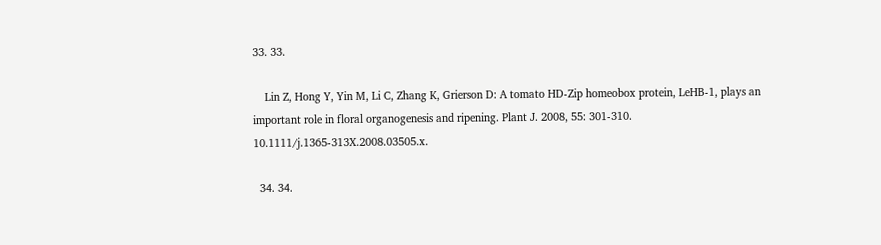33. 33.

    Lin Z, Hong Y, Yin M, Li C, Zhang K, Grierson D: A tomato HD-Zip homeobox protein, LeHB-1, plays an important role in floral organogenesis and ripening. Plant J. 2008, 55: 301-310. 10.1111/j.1365-313X.2008.03505.x.

  34. 34.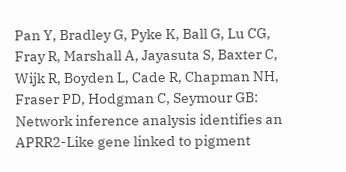Pan Y, Bradley G, Pyke K, Ball G, Lu CG, Fray R, Marshall A, Jayasuta S, Baxter C, Wijk R, Boyden L, Cade R, Chapman NH, Fraser PD, Hodgman C, Seymour GB: Network inference analysis identifies an APRR2-Like gene linked to pigment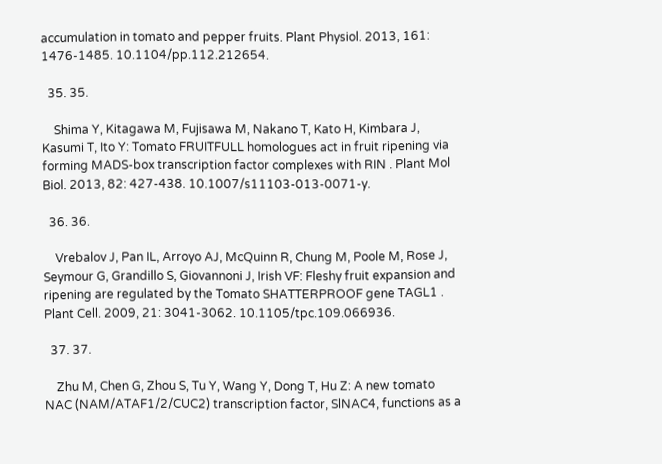accumulation in tomato and pepper fruits. Plant Physiol. 2013, 161: 1476-1485. 10.1104/pp.112.212654.

  35. 35.

    Shima Y, Kitagawa M, Fujisawa M, Nakano T, Kato H, Kimbara J, Kasumi T, Ito Y: Tomato FRUITFULL homologues act in fruit ripening via forming MADS-box transcription factor complexes with RIN . Plant Mol Biol. 2013, 82: 427-438. 10.1007/s11103-013-0071-y.

  36. 36.

    Vrebalov J, Pan IL, Arroyo AJ, McQuinn R, Chung M, Poole M, Rose J, Seymour G, Grandillo S, Giovannoni J, Irish VF: Fleshy fruit expansion and ripening are regulated by the Tomato SHATTERPROOF gene TAGL1 . Plant Cell. 2009, 21: 3041-3062. 10.1105/tpc.109.066936.

  37. 37.

    Zhu M, Chen G, Zhou S, Tu Y, Wang Y, Dong T, Hu Z: A new tomato NAC (NAM/ATAF1/2/CUC2) transcription factor, SlNAC4, functions as a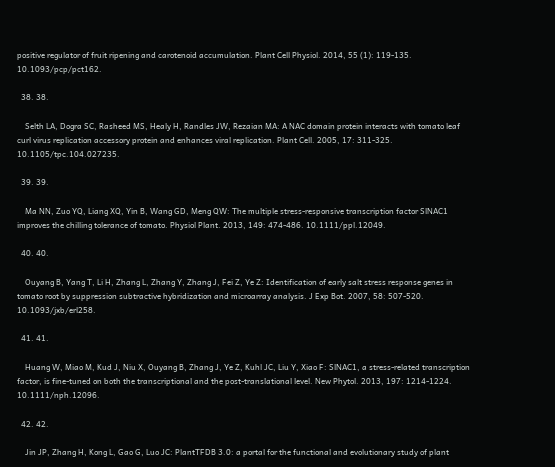positive regulator of fruit ripening and carotenoid accumulation. Plant Cell Physiol. 2014, 55 (1): 119-135. 10.1093/pcp/pct162.

  38. 38.

    Selth LA, Dogra SC, Rasheed MS, Healy H, Randles JW, Rezaian MA: A NAC domain protein interacts with tomato leaf curl virus replication accessory protein and enhances viral replication. Plant Cell. 2005, 17: 311-325. 10.1105/tpc.104.027235.

  39. 39.

    Ma NN, Zuo YQ, Liang XQ, Yin B, Wang GD, Meng QW: The multiple stress-responsive transcription factor SlNAC1 improves the chilling tolerance of tomato. Physiol Plant. 2013, 149: 474-486. 10.1111/ppl.12049.

  40. 40.

    Ouyang B, Yang T, Li H, Zhang L, Zhang Y, Zhang J, Fei Z, Ye Z: Identification of early salt stress response genes in tomato root by suppression subtractive hybridization and microarray analysis. J Exp Bot. 2007, 58: 507-520. 10.1093/jxb/erl258.

  41. 41.

    Huang W, Miao M, Kud J, Niu X, Ouyang B, Zhang J, Ye Z, Kuhl JC, Liu Y, Xiao F: SlNAC1, a stress-related transcription factor, is fine-tuned on both the transcriptional and the post-translational level. New Phytol. 2013, 197: 1214-1224. 10.1111/nph.12096.

  42. 42.

    Jin JP, Zhang H, Kong L, Gao G, Luo JC: PlantTFDB 3.0: a portal for the functional and evolutionary study of plant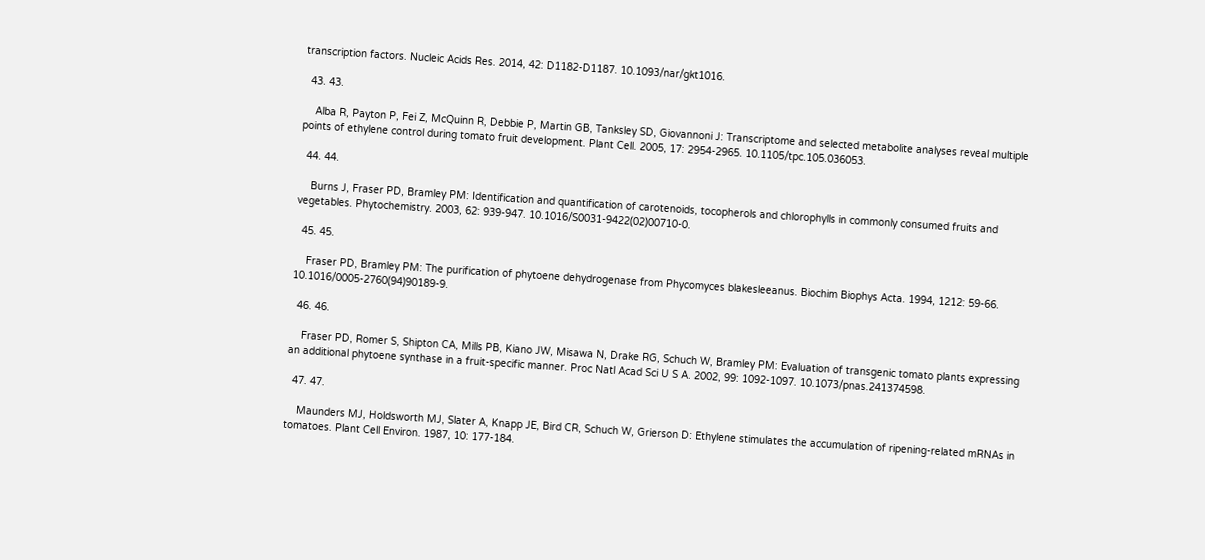transcription factors. Nucleic Acids Res. 2014, 42: D1182-D1187. 10.1093/nar/gkt1016.

  43. 43.

    Alba R, Payton P, Fei Z, McQuinn R, Debbie P, Martin GB, Tanksley SD, Giovannoni J: Transcriptome and selected metabolite analyses reveal multiple points of ethylene control during tomato fruit development. Plant Cell. 2005, 17: 2954-2965. 10.1105/tpc.105.036053.

  44. 44.

    Burns J, Fraser PD, Bramley PM: Identification and quantification of carotenoids, tocopherols and chlorophylls in commonly consumed fruits and vegetables. Phytochemistry. 2003, 62: 939-947. 10.1016/S0031-9422(02)00710-0.

  45. 45.

    Fraser PD, Bramley PM: The purification of phytoene dehydrogenase from Phycomyces blakesleeanus. Biochim Biophys Acta. 1994, 1212: 59-66. 10.1016/0005-2760(94)90189-9.

  46. 46.

    Fraser PD, Romer S, Shipton CA, Mills PB, Kiano JW, Misawa N, Drake RG, Schuch W, Bramley PM: Evaluation of transgenic tomato plants expressing an additional phytoene synthase in a fruit-specific manner. Proc Natl Acad Sci U S A. 2002, 99: 1092-1097. 10.1073/pnas.241374598.

  47. 47.

    Maunders MJ, Holdsworth MJ, Slater A, Knapp JE, Bird CR, Schuch W, Grierson D: Ethylene stimulates the accumulation of ripening-related mRNAs in tomatoes. Plant Cell Environ. 1987, 10: 177-184.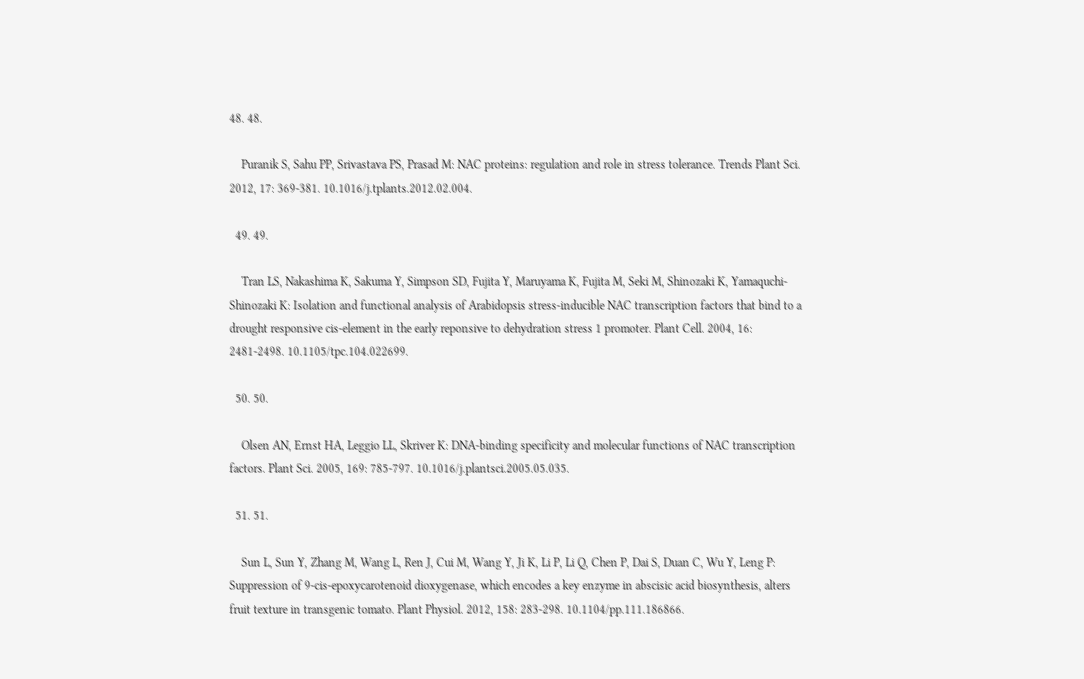48. 48.

    Puranik S, Sahu PP, Srivastava PS, Prasad M: NAC proteins: regulation and role in stress tolerance. Trends Plant Sci. 2012, 17: 369-381. 10.1016/j.tplants.2012.02.004.

  49. 49.

    Tran LS, Nakashima K, Sakuma Y, Simpson SD, Fujita Y, Maruyama K, Fujita M, Seki M, Shinozaki K, Yamaquchi-Shinozaki K: Isolation and functional analysis of Arabidopsis stress-inducible NAC transcription factors that bind to a drought responsive cis-element in the early reponsive to dehydration stress 1 promoter. Plant Cell. 2004, 16: 2481-2498. 10.1105/tpc.104.022699.

  50. 50.

    Olsen AN, Ernst HA, Leggio LL, Skriver K: DNA-binding specificity and molecular functions of NAC transcription factors. Plant Sci. 2005, 169: 785-797. 10.1016/j.plantsci.2005.05.035.

  51. 51.

    Sun L, Sun Y, Zhang M, Wang L, Ren J, Cui M, Wang Y, Ji K, Li P, Li Q, Chen P, Dai S, Duan C, Wu Y, Leng P: Suppression of 9-cis-epoxycarotenoid dioxygenase, which encodes a key enzyme in abscisic acid biosynthesis, alters fruit texture in transgenic tomato. Plant Physiol. 2012, 158: 283-298. 10.1104/pp.111.186866.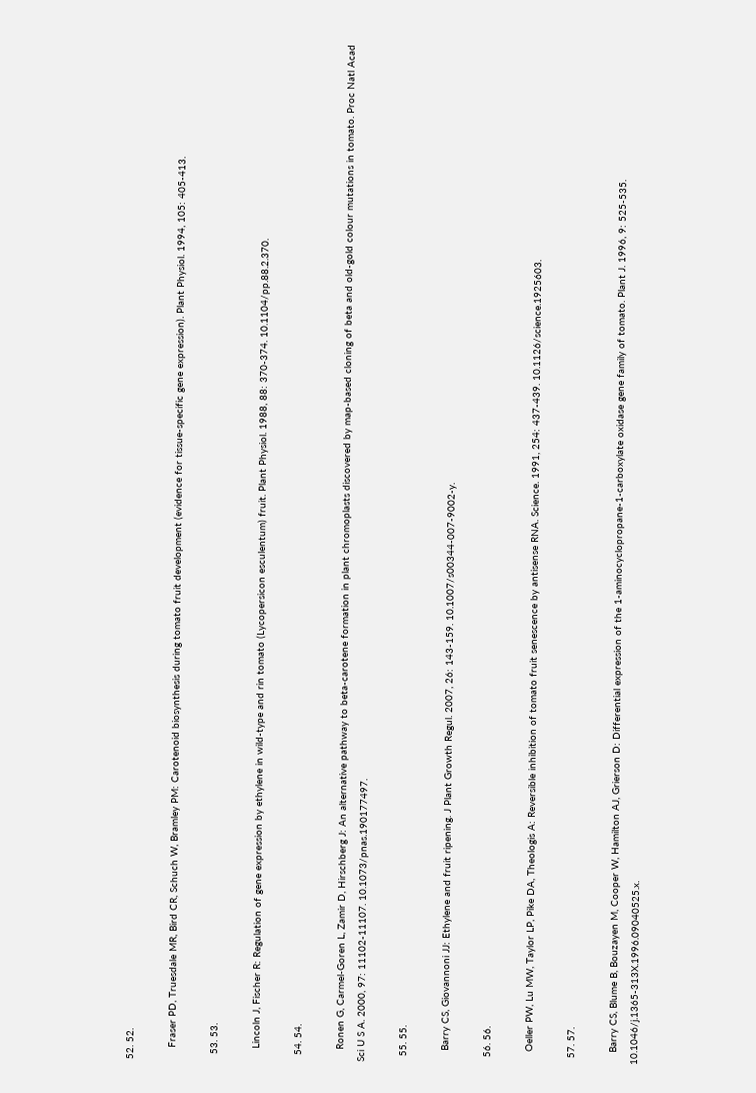52. 52.

    Fraser PD, Truesdale MR, Bird CR, Schuch W, Bramley PM: Carotenoid biosynthesis during tomato fruit development (evidence for tissue-specific gene expression). Plant Physiol. 1994, 105: 405-413.

  53. 53.

    Lincoln J, Fischer R: Regulation of gene expression by ethylene in wild-type and rin tomato (Lycopersicon esculentum) fruit. Plant Physiol. 1988, 88: 370-374. 10.1104/pp.88.2.370.

  54. 54.

    Ronen G, Carmel-Goren L, Zamir D, Hirschberg J: An alternative pathway to beta-carotene formation in plant chromoplasts discovered by map-based cloning of beta and old-gold colour mutations in tomato. Proc Natl Acad Sci U S A. 2000, 97: 11102-11107. 10.1073/pnas.190177497.

  55. 55.

    Barry CS, Giovannoni JJ: Ethylene and fruit ripening. J Plant Growth Regul. 2007, 26: 143-159. 10.1007/s00344-007-9002-y.

  56. 56.

    Oeller PW, Lu MW, Taylor LP, Pike DA, Theologis A: Reversible inhibition of tomato fruit senescence by antisense RNA. Science. 1991, 254: 437-439. 10.1126/science.1925603.

  57. 57.

    Barry CS, Blume B, Bouzayen M, Cooper W, Hamilton AJ, Grierson D: Differential expression of the 1-aminocyclopropane-1-carboxylate oxidase gene family of tomato. Plant J. 1996, 9: 525-535. 10.1046/j.1365-313X.1996.09040525.x.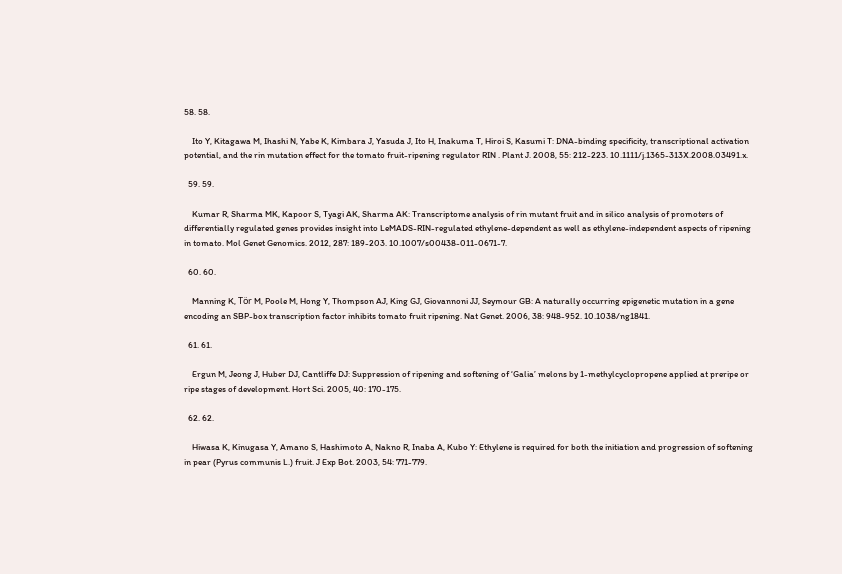58. 58.

    Ito Y, Kitagawa M, Ihashi N, Yabe K, Kimbara J, Yasuda J, Ito H, Inakuma T, Hiroi S, Kasumi T: DNA-binding specificity, transcriptional activation potential, and the rin mutation effect for the tomato fruit-ripening regulator RIN . Plant J. 2008, 55: 212-223. 10.1111/j.1365-313X.2008.03491.x.

  59. 59.

    Kumar R, Sharma MK, Kapoor S, Tyagi AK, Sharma AK: Transcriptome analysis of rin mutant fruit and in silico analysis of promoters of differentially regulated genes provides insight into LeMADS-RIN-regulated ethylene-dependent as well as ethylene-independent aspects of ripening in tomato. Mol Genet Genomics. 2012, 287: 189-203. 10.1007/s00438-011-0671-7.

  60. 60.

    Manning K, Tör M, Poole M, Hong Y, Thompson AJ, King GJ, Giovannoni JJ, Seymour GB: A naturally occurring epigenetic mutation in a gene encoding an SBP-box transcription factor inhibits tomato fruit ripening. Nat Genet. 2006, 38: 948-952. 10.1038/ng1841.

  61. 61.

    Ergun M, Jeong J, Huber DJ, Cantliffe DJ: Suppression of ripening and softening of ‘Galia’ melons by 1-methylcyclopropene applied at preripe or ripe stages of development. Hort Sci. 2005, 40: 170-175.

  62. 62.

    Hiwasa K, Kinugasa Y, Amano S, Hashimoto A, Nakno R, Inaba A, Kubo Y: Ethylene is required for both the initiation and progression of softening in pear (Pyrus communis L.) fruit. J Exp Bot. 2003, 54: 771-779.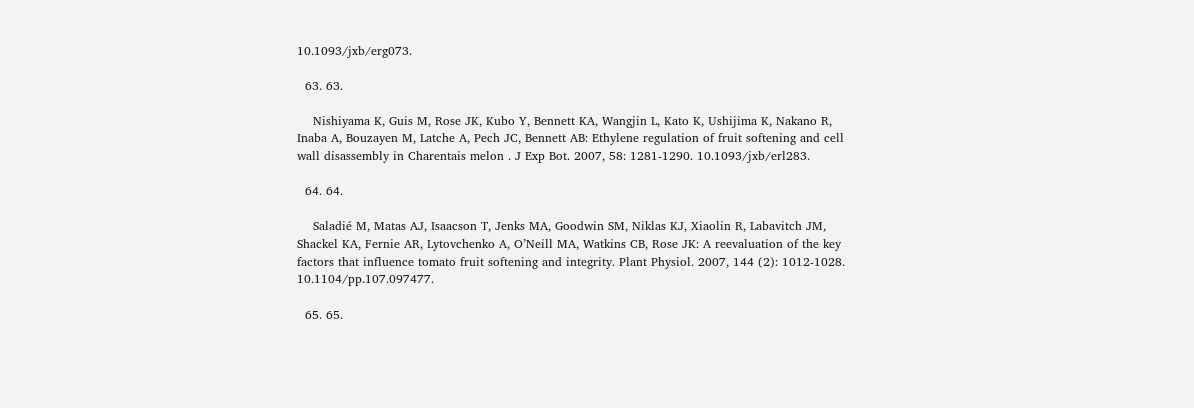10.1093/jxb/erg073.

  63. 63.

    Nishiyama K, Guis M, Rose JK, Kubo Y, Bennett KA, Wangjin L, Kato K, Ushijima K, Nakano R, Inaba A, Bouzayen M, Latche A, Pech JC, Bennett AB: Ethylene regulation of fruit softening and cell wall disassembly in Charentais melon . J Exp Bot. 2007, 58: 1281-1290. 10.1093/jxb/erl283.

  64. 64.

    Saladié M, Matas AJ, Isaacson T, Jenks MA, Goodwin SM, Niklas KJ, Xiaolin R, Labavitch JM, Shackel KA, Fernie AR, Lytovchenko A, O’Neill MA, Watkins CB, Rose JK: A reevaluation of the key factors that influence tomato fruit softening and integrity. Plant Physiol. 2007, 144 (2): 1012-1028. 10.1104/pp.107.097477.

  65. 65.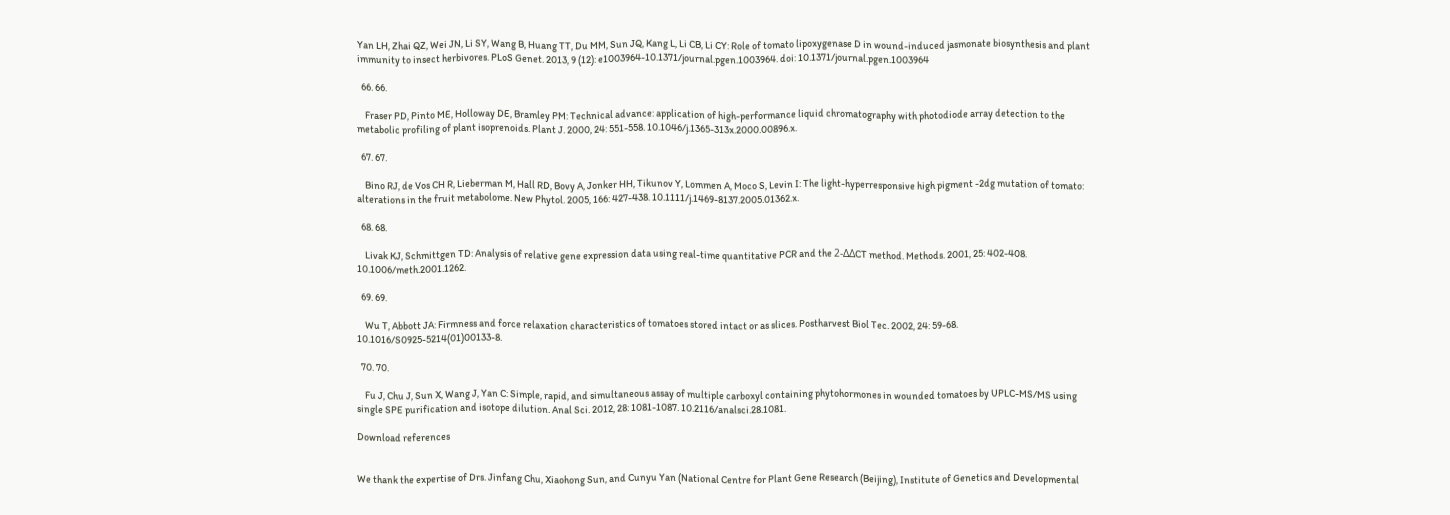Yan LH, Zhai QZ, Wei JN, Li SY, Wang B, Huang TT, Du MM, Sun JQ, Kang L, Li CB, Li CY: Role of tomato lipoxygenase D in wound-induced jasmonate biosynthesis and plant immunity to insect herbivores. PLoS Genet. 2013, 9 (12): e1003964-10.1371/journal.pgen.1003964. doi: 10.1371/journal.pgen.1003964

  66. 66.

    Fraser PD, Pinto ME, Holloway DE, Bramley PM: Technical advance: application of high-performance liquid chromatography with photodiode array detection to the metabolic profiling of plant isoprenoids. Plant J. 2000, 24: 551-558. 10.1046/j.1365-313x.2000.00896.x.

  67. 67.

    Bino RJ, de Vos CH R, Lieberman M, Hall RD, Bovy A, Jonker HH, Tikunov Y, Lommen A, Moco S, Levin I: The light-hyperresponsive high pigment -2dg mutation of tomato: alterations in the fruit metabolome. New Phytol. 2005, 166: 427-438. 10.1111/j.1469-8137.2005.01362.x.

  68. 68.

    Livak KJ, Schmittgen TD: Analysis of relative gene expression data using real-time quantitative PCR and the 2-ΔΔCT method. Methods. 2001, 25: 402-408. 10.1006/meth.2001.1262.

  69. 69.

    Wu T, Abbott JA: Firmness and force relaxation characteristics of tomatoes stored intact or as slices. Postharvest Biol Tec. 2002, 24: 59-68. 10.1016/S0925-5214(01)00133-8.

  70. 70.

    Fu J, Chu J, Sun X, Wang J, Yan C: Simple, rapid, and simultaneous assay of multiple carboxyl containing phytohormones in wounded tomatoes by UPLC-MS/MS using single SPE purification and isotope dilution. Anal Sci. 2012, 28: 1081-1087. 10.2116/analsci.28.1081.

Download references


We thank the expertise of Drs. Jinfang Chu, Xiaohong Sun, and Cunyu Yan (National Centre for Plant Gene Research (Beijing), Institute of Genetics and Developmental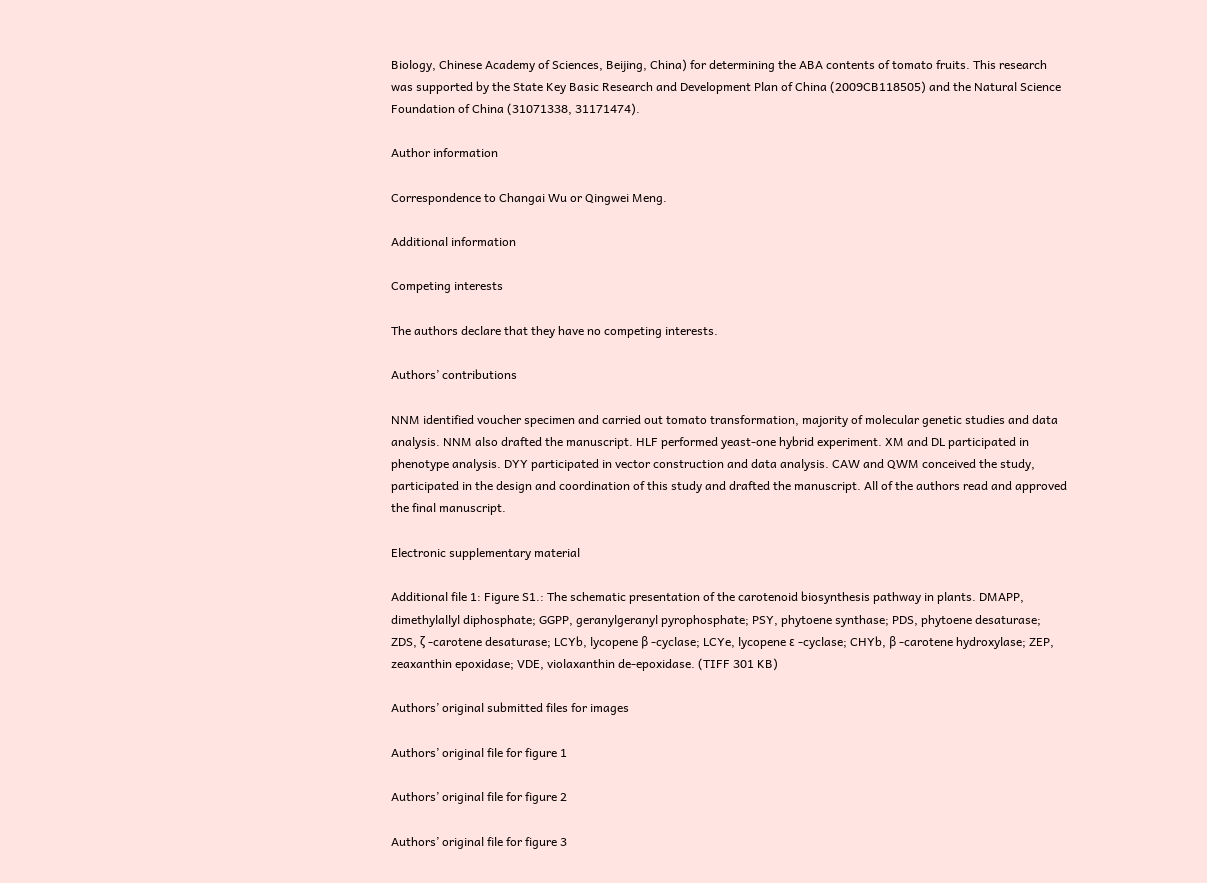Biology, Chinese Academy of Sciences, Beijing, China) for determining the ABA contents of tomato fruits. This research was supported by the State Key Basic Research and Development Plan of China (2009CB118505) and the Natural Science Foundation of China (31071338, 31171474).

Author information

Correspondence to Changai Wu or Qingwei Meng.

Additional information

Competing interests

The authors declare that they have no competing interests.

Authors’ contributions

NNM identified voucher specimen and carried out tomato transformation, majority of molecular genetic studies and data analysis. NNM also drafted the manuscript. HLF performed yeast-one hybrid experiment. XM and DL participated in phenotype analysis. DYY participated in vector construction and data analysis. CAW and QWM conceived the study, participated in the design and coordination of this study and drafted the manuscript. All of the authors read and approved the final manuscript.

Electronic supplementary material

Additional file 1: Figure S1.: The schematic presentation of the carotenoid biosynthesis pathway in plants. DMAPP, dimethylallyl diphosphate; GGPP, geranylgeranyl pyrophosphate; PSY, phytoene synthase; PDS, phytoene desaturase; ZDS, ζ -carotene desaturase; LCYb, lycopene β -cyclase; LCYe, lycopene ε -cyclase; CHYb, β -carotene hydroxylase; ZEP, zeaxanthin epoxidase; VDE, violaxanthin de-epoxidase. (TIFF 301 KB)

Authors’ original submitted files for images

Authors’ original file for figure 1

Authors’ original file for figure 2

Authors’ original file for figure 3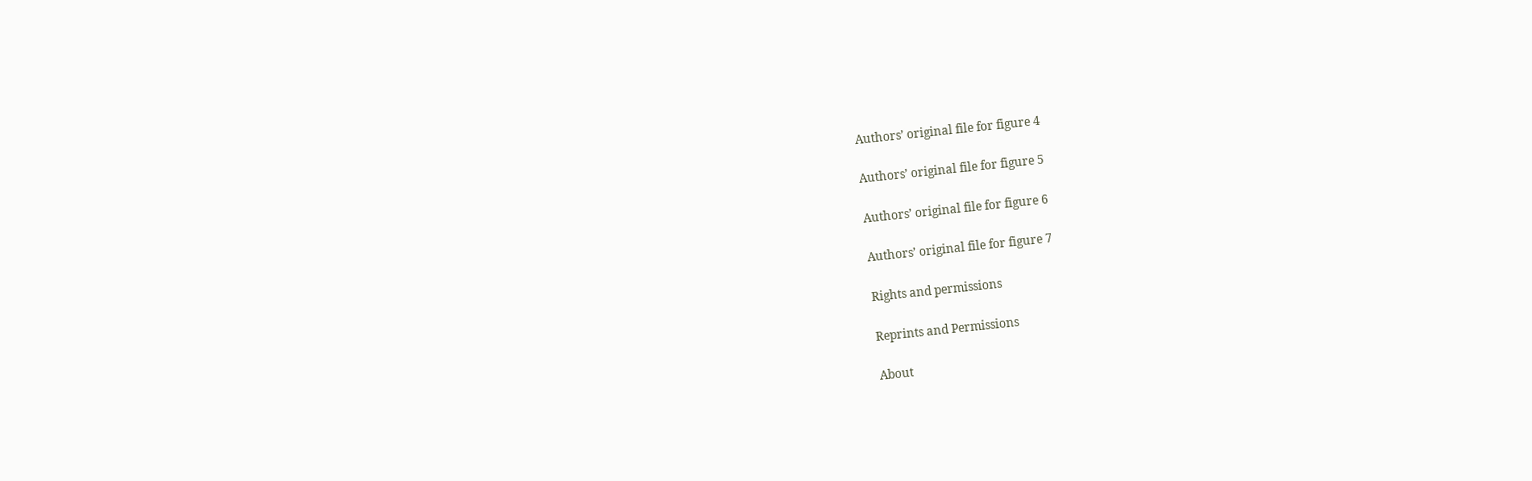Authors’ original file for figure 4

Authors’ original file for figure 5

Authors’ original file for figure 6

Authors’ original file for figure 7

Rights and permissions

Reprints and Permissions

About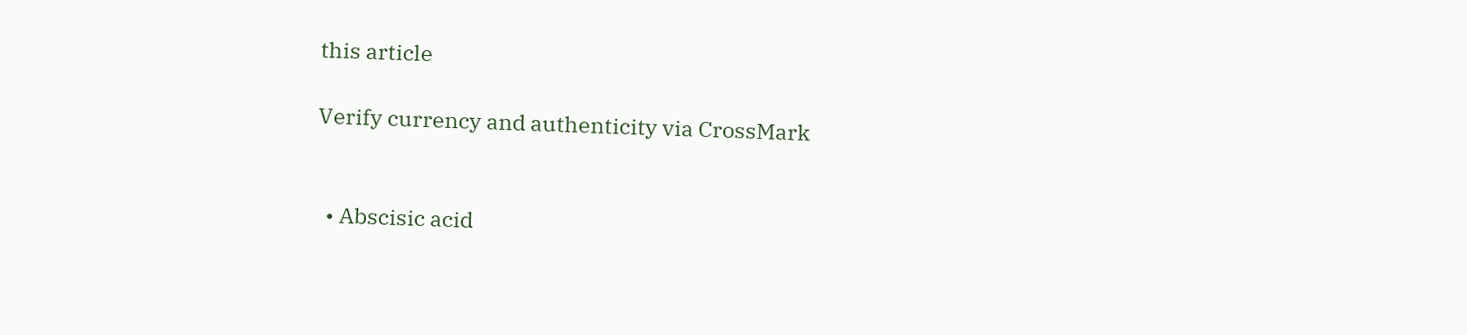this article

Verify currency and authenticity via CrossMark


  • Abscisic acid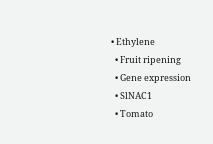• Ethylene
  • Fruit ripening
  • Gene expression
  • SlNAC1
  • Tomato